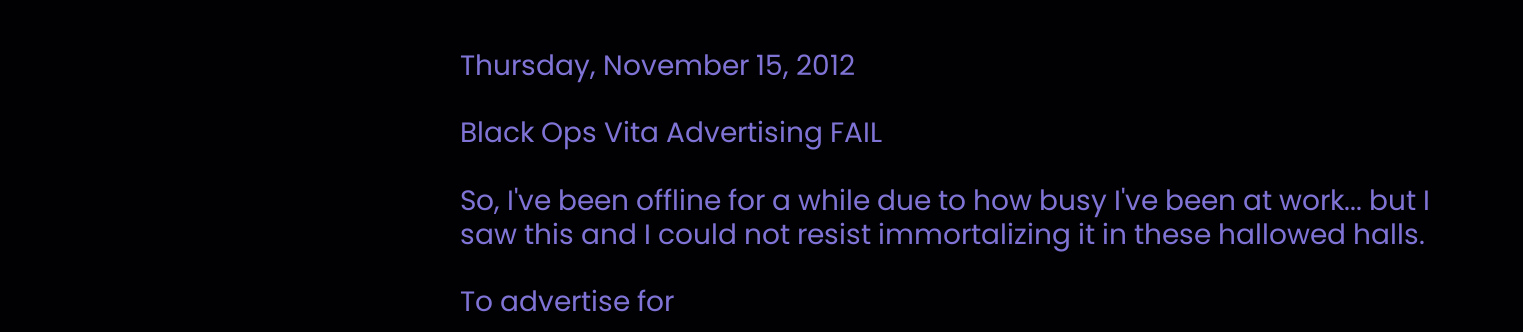Thursday, November 15, 2012

Black Ops Vita Advertising FAIL

So, I've been offline for a while due to how busy I've been at work... but I saw this and I could not resist immortalizing it in these hallowed halls.

To advertise for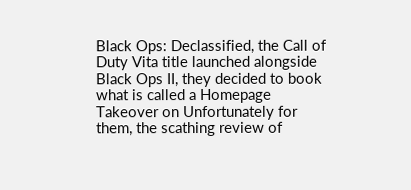Black Ops: Declassified, the Call of Duty Vita title launched alongside Black Ops II, they decided to book what is called a Homepage Takeover on Unfortunately for them, the scathing review of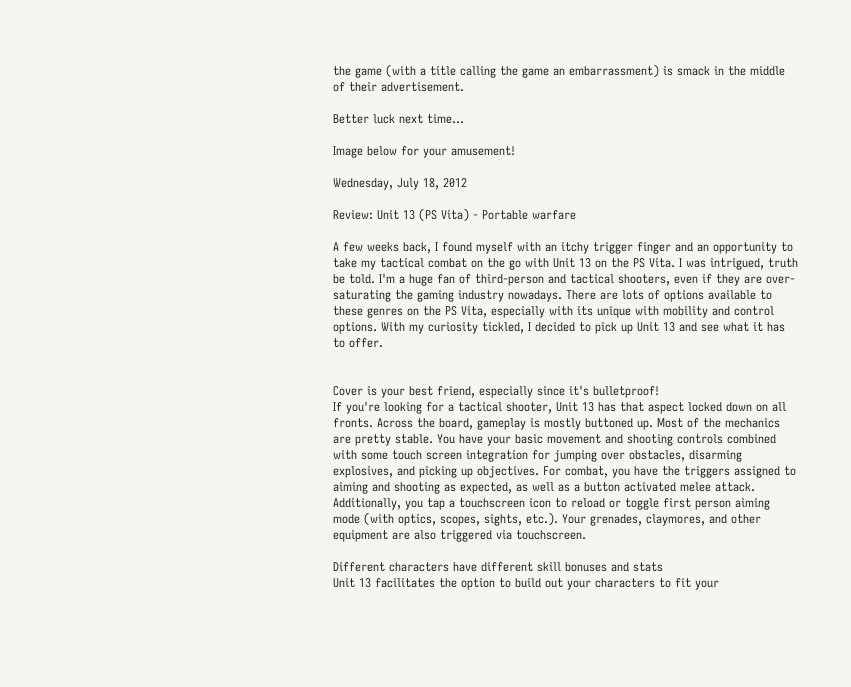the game (with a title calling the game an embarrassment) is smack in the middle of their advertisement.

Better luck next time...

Image below for your amusement!

Wednesday, July 18, 2012

Review: Unit 13 (PS Vita) - Portable warfare

A few weeks back, I found myself with an itchy trigger finger and an opportunity to take my tactical combat on the go with Unit 13 on the PS Vita. I was intrigued, truth be told. I'm a huge fan of third-person and tactical shooters, even if they are over-saturating the gaming industry nowadays. There are lots of options available to these genres on the PS Vita, especially with its unique with mobility and control options. With my curiosity tickled, I decided to pick up Unit 13 and see what it has to offer.


Cover is your best friend, especially since it's bulletproof!
If you're looking for a tactical shooter, Unit 13 has that aspect locked down on all fronts. Across the board, gameplay is mostly buttoned up. Most of the mechanics are pretty stable. You have your basic movement and shooting controls combined with some touch screen integration for jumping over obstacles, disarming explosives, and picking up objectives. For combat, you have the triggers assigned to aiming and shooting as expected, as well as a button activated melee attack. Additionally, you tap a touchscreen icon to reload or toggle first person aiming mode (with optics, scopes, sights, etc.). Your grenades, claymores, and other equipment are also triggered via touchscreen.

Different characters have different skill bonuses and stats
Unit 13 facilitates the option to build out your characters to fit your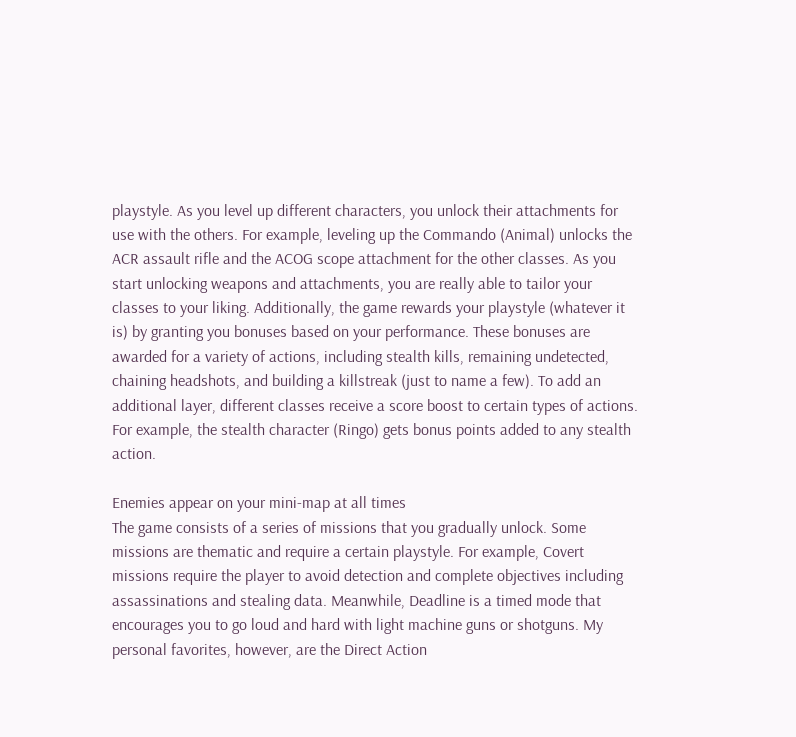playstyle. As you level up different characters, you unlock their attachments for use with the others. For example, leveling up the Commando (Animal) unlocks the ACR assault rifle and the ACOG scope attachment for the other classes. As you start unlocking weapons and attachments, you are really able to tailor your classes to your liking. Additionally, the game rewards your playstyle (whatever it is) by granting you bonuses based on your performance. These bonuses are awarded for a variety of actions, including stealth kills, remaining undetected, chaining headshots, and building a killstreak (just to name a few). To add an additional layer, different classes receive a score boost to certain types of actions. For example, the stealth character (Ringo) gets bonus points added to any stealth action.

Enemies appear on your mini-map at all times
The game consists of a series of missions that you gradually unlock. Some missions are thematic and require a certain playstyle. For example, Covert missions require the player to avoid detection and complete objectives including assassinations and stealing data. Meanwhile, Deadline is a timed mode that encourages you to go loud and hard with light machine guns or shotguns. My personal favorites, however, are the Direct Action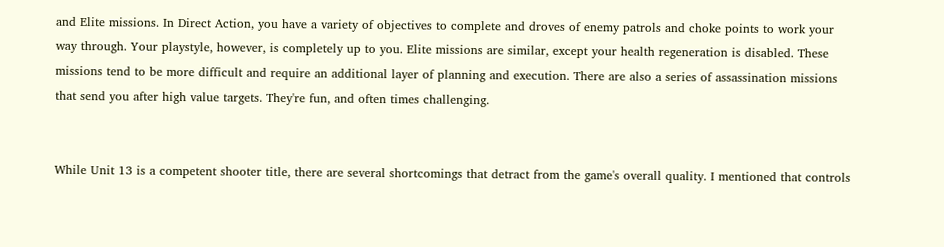and Elite missions. In Direct Action, you have a variety of objectives to complete and droves of enemy patrols and choke points to work your way through. Your playstyle, however, is completely up to you. Elite missions are similar, except your health regeneration is disabled. These missions tend to be more difficult and require an additional layer of planning and execution. There are also a series of assassination missions that send you after high value targets. They're fun, and often times challenging.


While Unit 13 is a competent shooter title, there are several shortcomings that detract from the game's overall quality. I mentioned that controls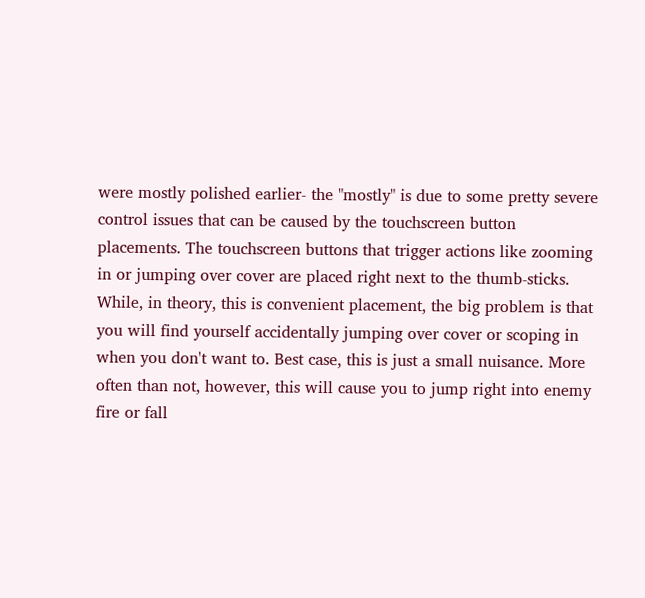were mostly polished earlier- the "mostly" is due to some pretty severe control issues that can be caused by the touchscreen button placements. The touchscreen buttons that trigger actions like zooming in or jumping over cover are placed right next to the thumb-sticks. While, in theory, this is convenient placement, the big problem is that you will find yourself accidentally jumping over cover or scoping in when you don't want to. Best case, this is just a small nuisance. More often than not, however, this will cause you to jump right into enemy fire or fall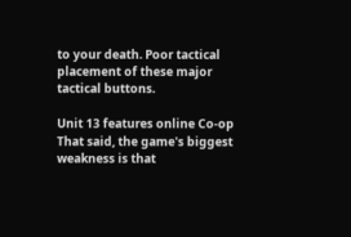to your death. Poor tactical placement of these major tactical buttons.

Unit 13 features online Co-op
That said, the game's biggest weakness is that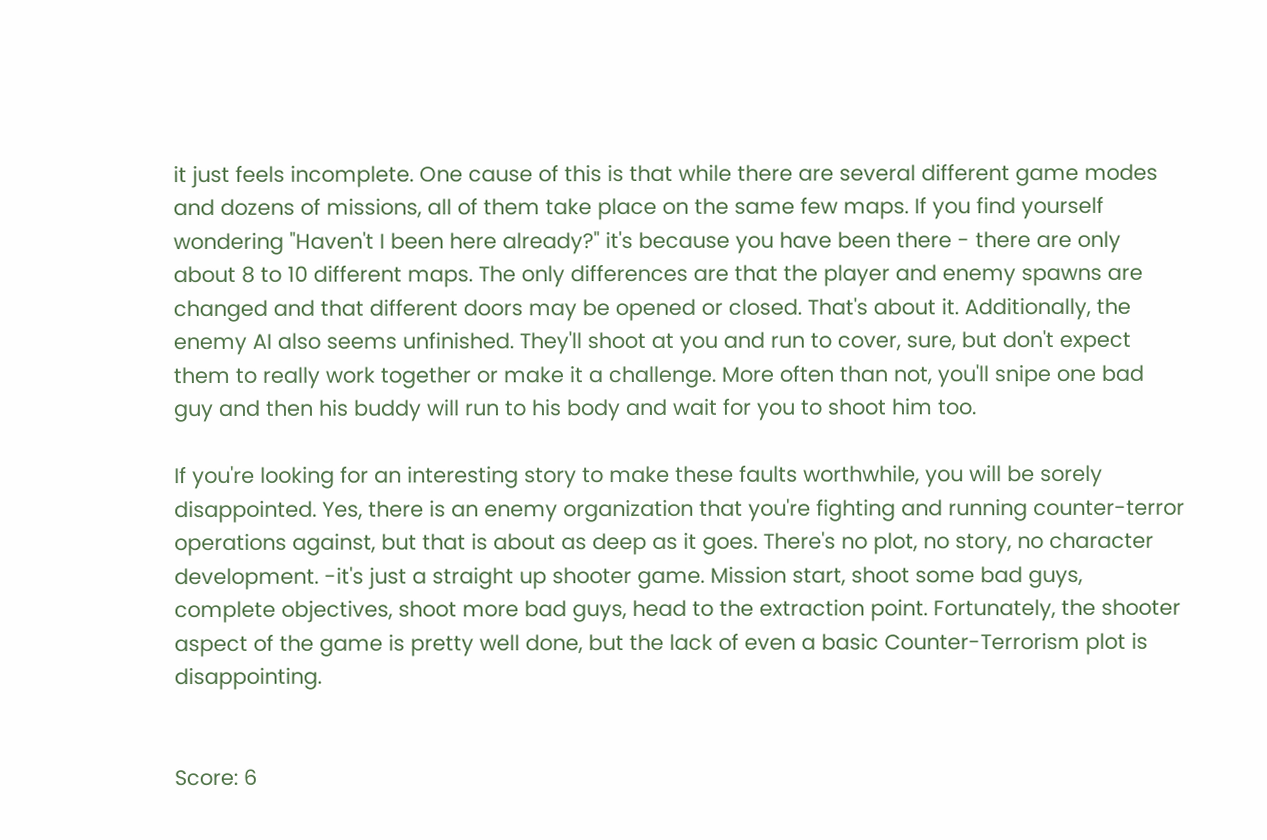it just feels incomplete. One cause of this is that while there are several different game modes and dozens of missions, all of them take place on the same few maps. If you find yourself wondering "Haven't I been here already?" it's because you have been there - there are only about 8 to 10 different maps. The only differences are that the player and enemy spawns are changed and that different doors may be opened or closed. That's about it. Additionally, the enemy AI also seems unfinished. They'll shoot at you and run to cover, sure, but don't expect them to really work together or make it a challenge. More often than not, you'll snipe one bad guy and then his buddy will run to his body and wait for you to shoot him too.

If you're looking for an interesting story to make these faults worthwhile, you will be sorely disappointed. Yes, there is an enemy organization that you're fighting and running counter-terror operations against, but that is about as deep as it goes. There's no plot, no story, no character development. -it's just a straight up shooter game. Mission start, shoot some bad guys, complete objectives, shoot more bad guys, head to the extraction point. Fortunately, the shooter aspect of the game is pretty well done, but the lack of even a basic Counter-Terrorism plot is disappointing.


Score: 6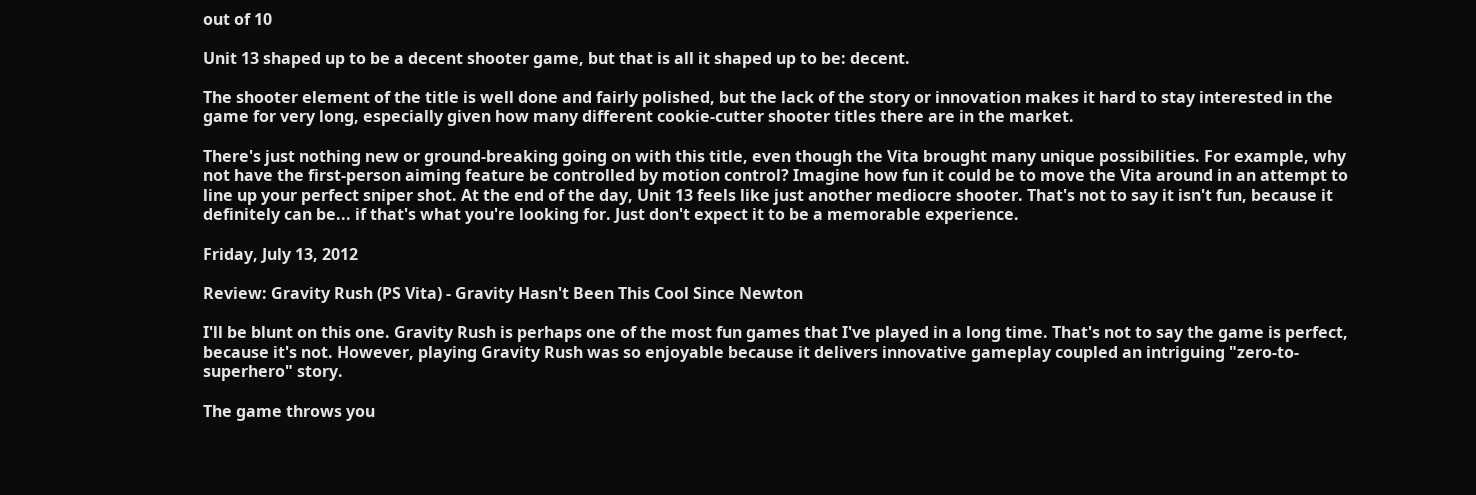out of 10

Unit 13 shaped up to be a decent shooter game, but that is all it shaped up to be: decent.

The shooter element of the title is well done and fairly polished, but the lack of the story or innovation makes it hard to stay interested in the game for very long, especially given how many different cookie-cutter shooter titles there are in the market.

There's just nothing new or ground-breaking going on with this title, even though the Vita brought many unique possibilities. For example, why not have the first-person aiming feature be controlled by motion control? Imagine how fun it could be to move the Vita around in an attempt to line up your perfect sniper shot. At the end of the day, Unit 13 feels like just another mediocre shooter. That's not to say it isn't fun, because it definitely can be... if that's what you're looking for. Just don't expect it to be a memorable experience.

Friday, July 13, 2012

Review: Gravity Rush (PS Vita) - Gravity Hasn't Been This Cool Since Newton

I'll be blunt on this one. Gravity Rush is perhaps one of the most fun games that I've played in a long time. That's not to say the game is perfect, because it's not. However, playing Gravity Rush was so enjoyable because it delivers innovative gameplay coupled an intriguing "zero-to-superhero" story.

The game throws you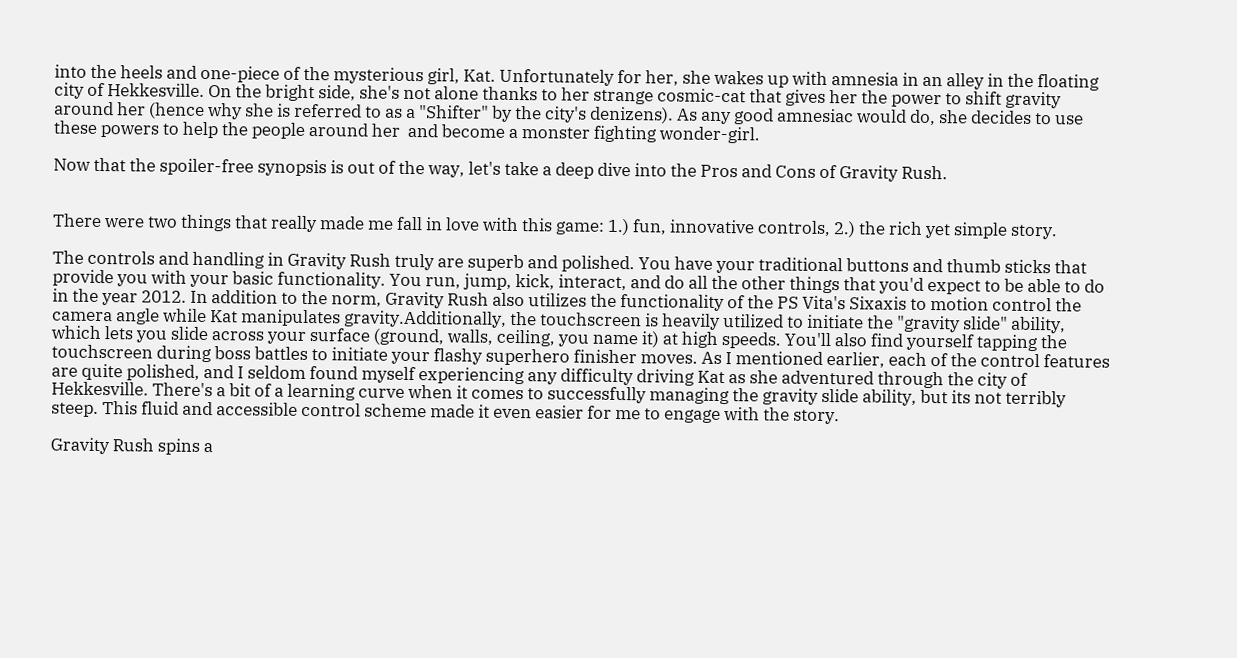into the heels and one-piece of the mysterious girl, Kat. Unfortunately for her, she wakes up with amnesia in an alley in the floating city of Hekkesville. On the bright side, she's not alone thanks to her strange cosmic-cat that gives her the power to shift gravity around her (hence why she is referred to as a "Shifter" by the city's denizens). As any good amnesiac would do, she decides to use these powers to help the people around her  and become a monster fighting wonder-girl.

Now that the spoiler-free synopsis is out of the way, let's take a deep dive into the Pros and Cons of Gravity Rush.


There were two things that really made me fall in love with this game: 1.) fun, innovative controls, 2.) the rich yet simple story.

The controls and handling in Gravity Rush truly are superb and polished. You have your traditional buttons and thumb sticks that provide you with your basic functionality. You run, jump, kick, interact, and do all the other things that you'd expect to be able to do in the year 2012. In addition to the norm, Gravity Rush also utilizes the functionality of the PS Vita's Sixaxis to motion control the camera angle while Kat manipulates gravity.Additionally, the touchscreen is heavily utilized to initiate the "gravity slide" ability, which lets you slide across your surface (ground, walls, ceiling, you name it) at high speeds. You'll also find yourself tapping the touchscreen during boss battles to initiate your flashy superhero finisher moves. As I mentioned earlier, each of the control features are quite polished, and I seldom found myself experiencing any difficulty driving Kat as she adventured through the city of Hekkesville. There's a bit of a learning curve when it comes to successfully managing the gravity slide ability, but its not terribly steep. This fluid and accessible control scheme made it even easier for me to engage with the story.

Gravity Rush spins a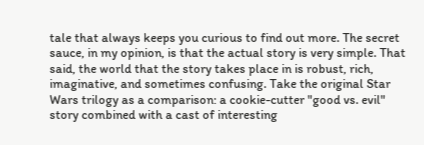tale that always keeps you curious to find out more. The secret sauce, in my opinion, is that the actual story is very simple. That said, the world that the story takes place in is robust, rich, imaginative, and sometimes confusing. Take the original Star Wars trilogy as a comparison: a cookie-cutter "good vs. evil" story combined with a cast of interesting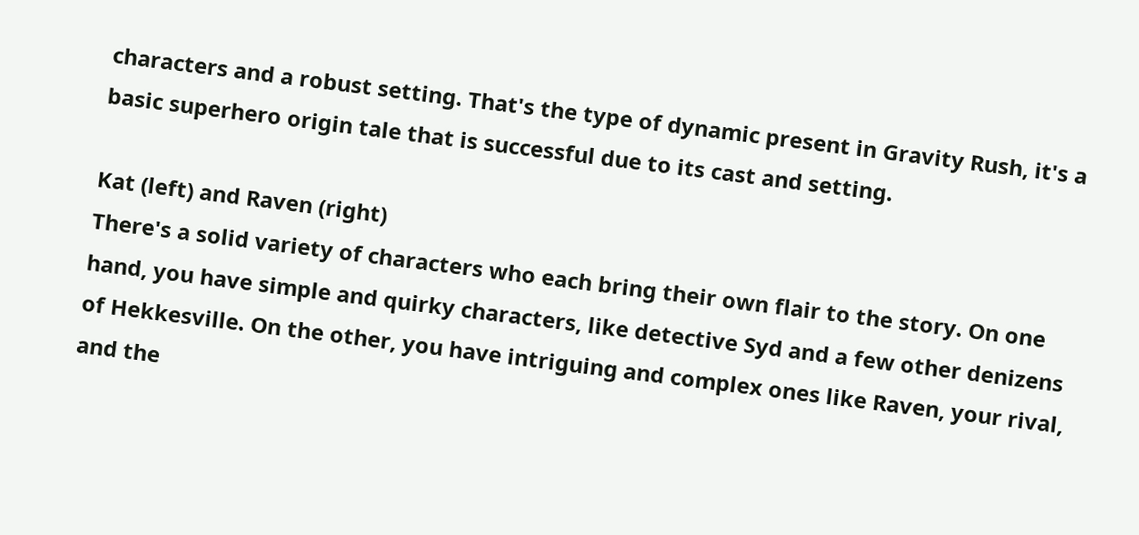characters and a robust setting. That's the type of dynamic present in Gravity Rush, it's a basic superhero origin tale that is successful due to its cast and setting.

Kat (left) and Raven (right)
There's a solid variety of characters who each bring their own flair to the story. On one hand, you have simple and quirky characters, like detective Syd and a few other denizens of Hekkesville. On the other, you have intriguing and complex ones like Raven, your rival, and the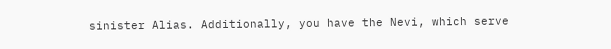sinister Alias. Additionally, you have the Nevi, which serve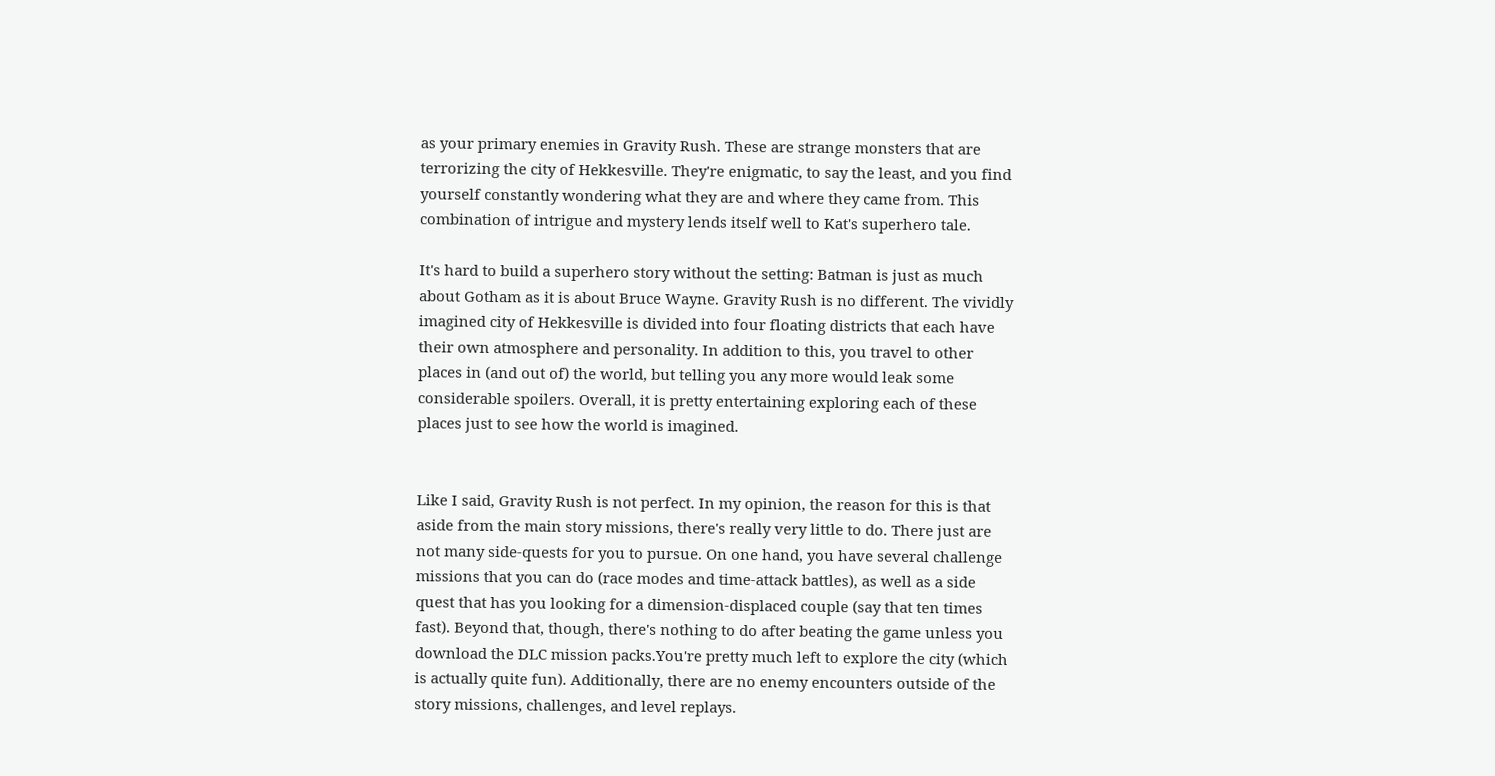as your primary enemies in Gravity Rush. These are strange monsters that are terrorizing the city of Hekkesville. They're enigmatic, to say the least, and you find yourself constantly wondering what they are and where they came from. This combination of intrigue and mystery lends itself well to Kat's superhero tale.

It's hard to build a superhero story without the setting: Batman is just as much about Gotham as it is about Bruce Wayne. Gravity Rush is no different. The vividly imagined city of Hekkesville is divided into four floating districts that each have their own atmosphere and personality. In addition to this, you travel to other places in (and out of) the world, but telling you any more would leak some considerable spoilers. Overall, it is pretty entertaining exploring each of these places just to see how the world is imagined.


Like I said, Gravity Rush is not perfect. In my opinion, the reason for this is that aside from the main story missions, there's really very little to do. There just are not many side-quests for you to pursue. On one hand, you have several challenge missions that you can do (race modes and time-attack battles), as well as a side quest that has you looking for a dimension-displaced couple (say that ten times fast). Beyond that, though, there's nothing to do after beating the game unless you download the DLC mission packs.You're pretty much left to explore the city (which is actually quite fun). Additionally, there are no enemy encounters outside of the story missions, challenges, and level replays.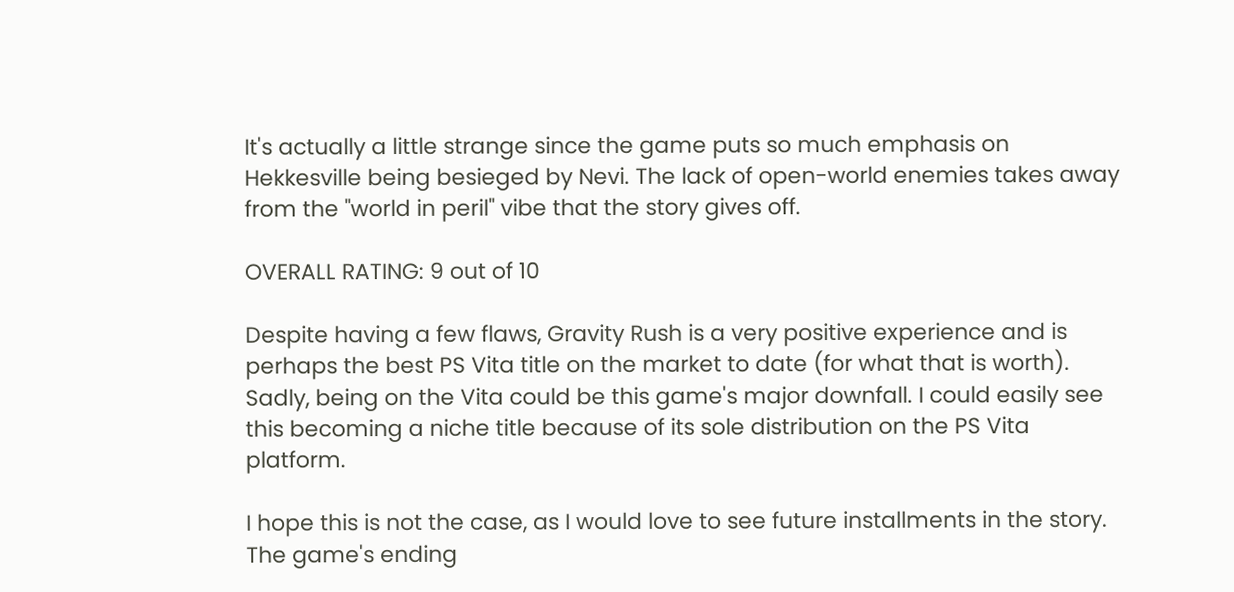It's actually a little strange since the game puts so much emphasis on Hekkesville being besieged by Nevi. The lack of open-world enemies takes away from the "world in peril" vibe that the story gives off.

OVERALL RATING: 9 out of 10

Despite having a few flaws, Gravity Rush is a very positive experience and is perhaps the best PS Vita title on the market to date (for what that is worth). Sadly, being on the Vita could be this game's major downfall. I could easily see this becoming a niche title because of its sole distribution on the PS Vita platform.

I hope this is not the case, as I would love to see future installments in the story. The game's ending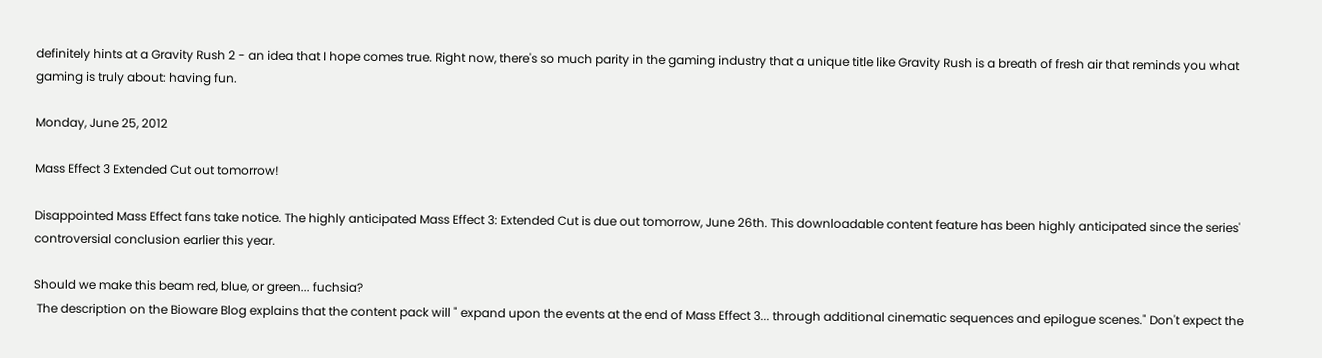definitely hints at a Gravity Rush 2 - an idea that I hope comes true. Right now, there's so much parity in the gaming industry that a unique title like Gravity Rush is a breath of fresh air that reminds you what gaming is truly about: having fun.

Monday, June 25, 2012

Mass Effect 3 Extended Cut out tomorrow!

Disappointed Mass Effect fans take notice. The highly anticipated Mass Effect 3: Extended Cut is due out tomorrow, June 26th. This downloadable content feature has been highly anticipated since the series' controversial conclusion earlier this year.

Should we make this beam red, blue, or green... fuchsia?
 The description on the Bioware Blog explains that the content pack will " expand upon the events at the end of Mass Effect 3... through additional cinematic sequences and epilogue scenes." Don't expect the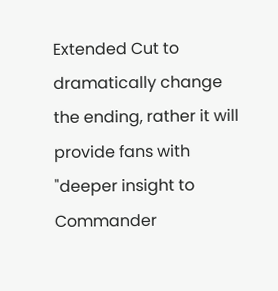Extended Cut to dramatically change the ending, rather it will provide fans with "deeper insight to Commander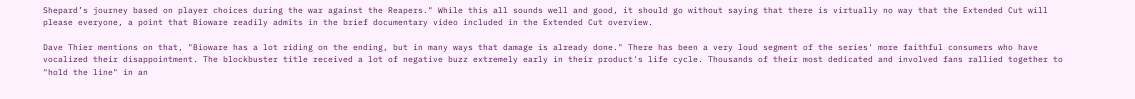Shepard’s journey based on player choices during the war against the Reapers." While this all sounds well and good, it should go without saying that there is virtually no way that the Extended Cut will please everyone, a point that Bioware readily admits in the brief documentary video included in the Extended Cut overview.

Dave Thier mentions on that, "Bioware has a lot riding on the ending, but in many ways that damage is already done." There has been a very loud segment of the series' more faithful consumers who have vocalized their disappointment. The blockbuster title received a lot of negative buzz extremely early in their product's life cycle. Thousands of their most dedicated and involved fans rallied together to "hold the line" in an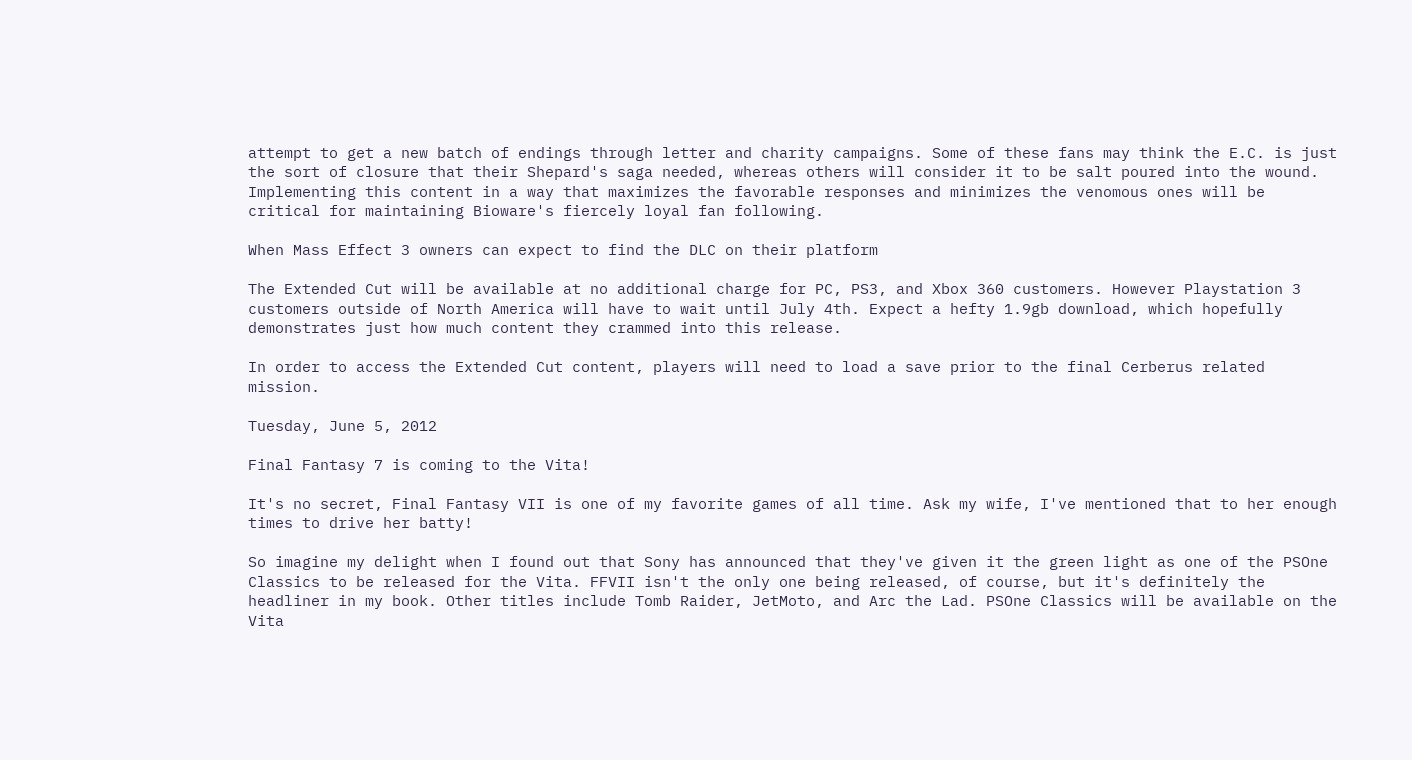attempt to get a new batch of endings through letter and charity campaigns. Some of these fans may think the E.C. is just the sort of closure that their Shepard's saga needed, whereas others will consider it to be salt poured into the wound. Implementing this content in a way that maximizes the favorable responses and minimizes the venomous ones will be critical for maintaining Bioware's fiercely loyal fan following.

When Mass Effect 3 owners can expect to find the DLC on their platform

The Extended Cut will be available at no additional charge for PC, PS3, and Xbox 360 customers. However Playstation 3 customers outside of North America will have to wait until July 4th. Expect a hefty 1.9gb download, which hopefully demonstrates just how much content they crammed into this release.

In order to access the Extended Cut content, players will need to load a save prior to the final Cerberus related mission.

Tuesday, June 5, 2012

Final Fantasy 7 is coming to the Vita!

It's no secret, Final Fantasy VII is one of my favorite games of all time. Ask my wife, I've mentioned that to her enough times to drive her batty!

So imagine my delight when I found out that Sony has announced that they've given it the green light as one of the PSOne Classics to be released for the Vita. FFVII isn't the only one being released, of course, but it's definitely the headliner in my book. Other titles include Tomb Raider, JetMoto, and Arc the Lad. PSOne Classics will be available on the Vita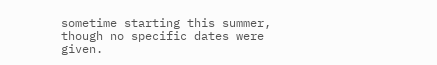sometime starting this summer, though no specific dates were given.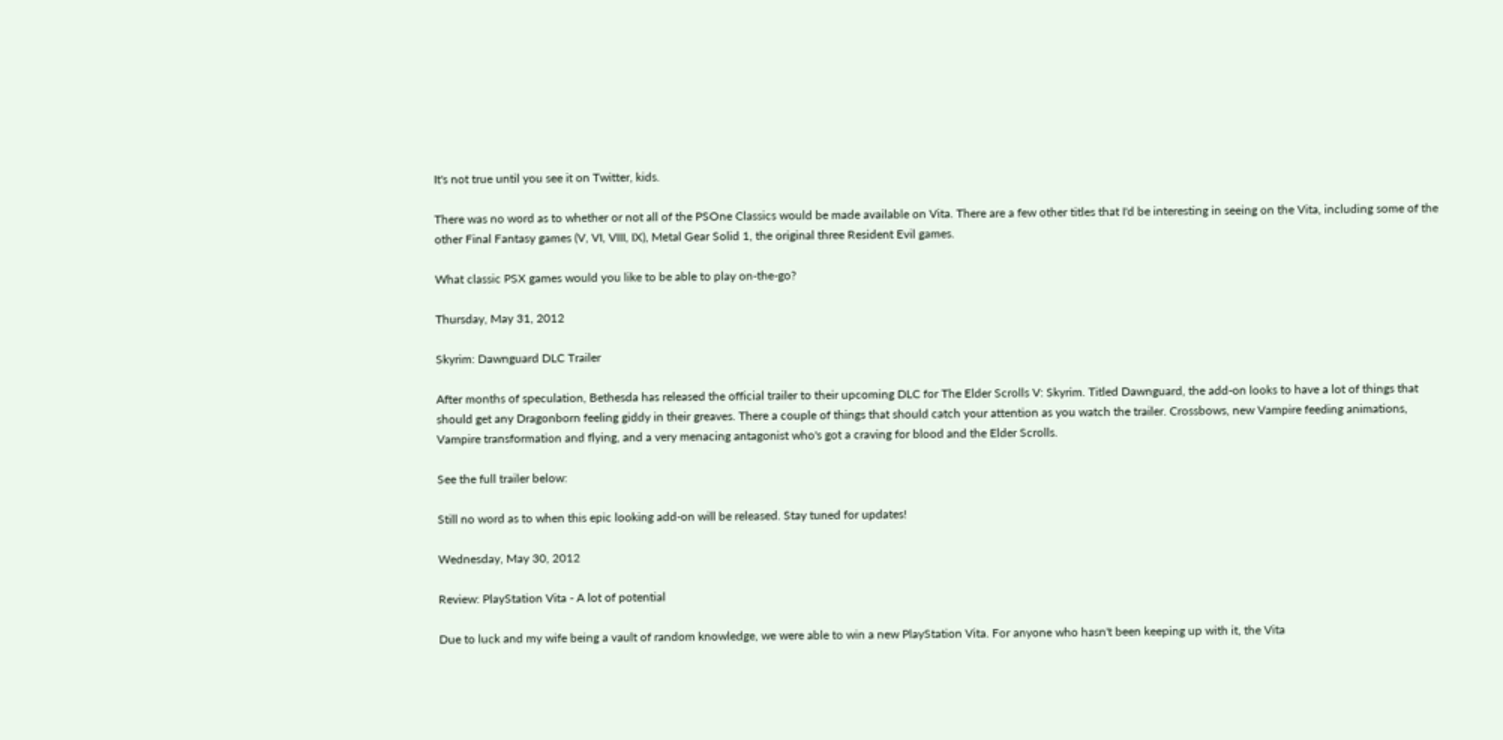It's not true until you see it on Twitter, kids.

There was no word as to whether or not all of the PSOne Classics would be made available on Vita. There are a few other titles that I'd be interesting in seeing on the Vita, including some of the other Final Fantasy games (V, VI, VIII, IX), Metal Gear Solid 1, the original three Resident Evil games.

What classic PSX games would you like to be able to play on-the-go?

Thursday, May 31, 2012

Skyrim: Dawnguard DLC Trailer

After months of speculation, Bethesda has released the official trailer to their upcoming DLC for The Elder Scrolls V: Skyrim. Titled Dawnguard, the add-on looks to have a lot of things that should get any Dragonborn feeling giddy in their greaves. There a couple of things that should catch your attention as you watch the trailer. Crossbows, new Vampire feeding animations, Vampire transformation and flying, and a very menacing antagonist who's got a craving for blood and the Elder Scrolls.

See the full trailer below:

Still no word as to when this epic looking add-on will be released. Stay tuned for updates!

Wednesday, May 30, 2012

Review: PlayStation Vita - A lot of potential

Due to luck and my wife being a vault of random knowledge, we were able to win a new PlayStation Vita. For anyone who hasn't been keeping up with it, the Vita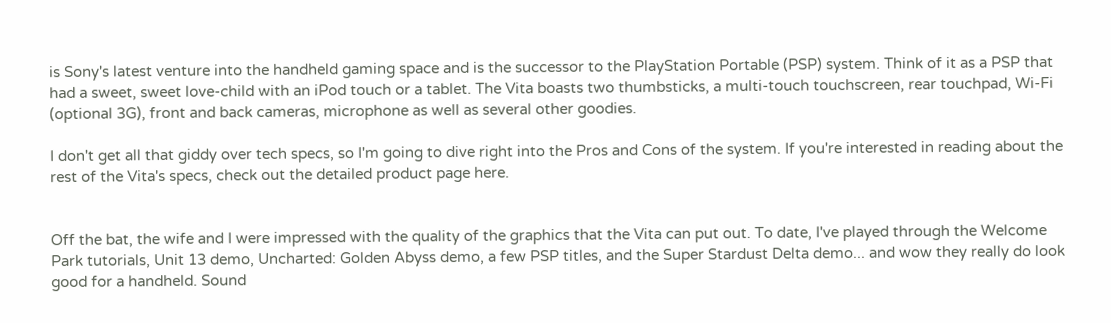is Sony's latest venture into the handheld gaming space and is the successor to the PlayStation Portable (PSP) system. Think of it as a PSP that had a sweet, sweet love-child with an iPod touch or a tablet. The Vita boasts two thumbsticks, a multi-touch touchscreen, rear touchpad, Wi-Fi (optional 3G), front and back cameras, microphone as well as several other goodies.

I don't get all that giddy over tech specs, so I'm going to dive right into the Pros and Cons of the system. If you're interested in reading about the rest of the Vita's specs, check out the detailed product page here.


Off the bat, the wife and I were impressed with the quality of the graphics that the Vita can put out. To date, I've played through the Welcome Park tutorials, Unit 13 demo, Uncharted: Golden Abyss demo, a few PSP titles, and the Super Stardust Delta demo... and wow they really do look good for a handheld. Sound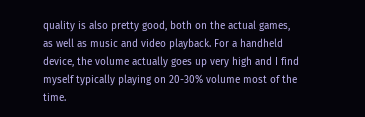quality is also pretty good, both on the actual games, as well as music and video playback. For a handheld device, the volume actually goes up very high and I find myself typically playing on 20-30% volume most of the time.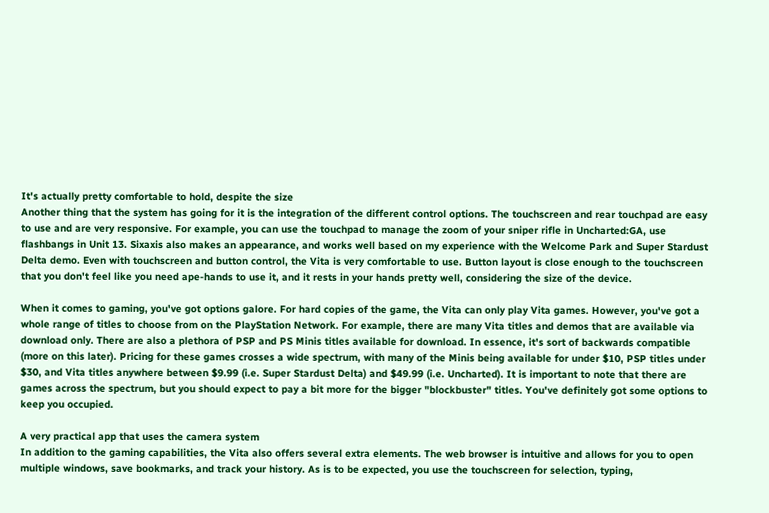It's actually pretty comfortable to hold, despite the size
Another thing that the system has going for it is the integration of the different control options. The touchscreen and rear touchpad are easy to use and are very responsive. For example, you can use the touchpad to manage the zoom of your sniper rifle in Uncharted:GA, use flashbangs in Unit 13. Sixaxis also makes an appearance, and works well based on my experience with the Welcome Park and Super Stardust Delta demo. Even with touchscreen and button control, the Vita is very comfortable to use. Button layout is close enough to the touchscreen that you don't feel like you need ape-hands to use it, and it rests in your hands pretty well, considering the size of the device.

When it comes to gaming, you've got options galore. For hard copies of the game, the Vita can only play Vita games. However, you've got a whole range of titles to choose from on the PlayStation Network. For example, there are many Vita titles and demos that are available via download only. There are also a plethora of PSP and PS Minis titles available for download. In essence, it's sort of backwards compatible (more on this later). Pricing for these games crosses a wide spectrum, with many of the Minis being available for under $10, PSP titles under $30, and Vita titles anywhere between $9.99 (i.e. Super Stardust Delta) and $49.99 (i.e. Uncharted). It is important to note that there are games across the spectrum, but you should expect to pay a bit more for the bigger "blockbuster" titles. You've definitely got some options to keep you occupied.

A very practical app that uses the camera system
In addition to the gaming capabilities, the Vita also offers several extra elements. The web browser is intuitive and allows for you to open multiple windows, save bookmarks, and track your history. As is to be expected, you use the touchscreen for selection, typing,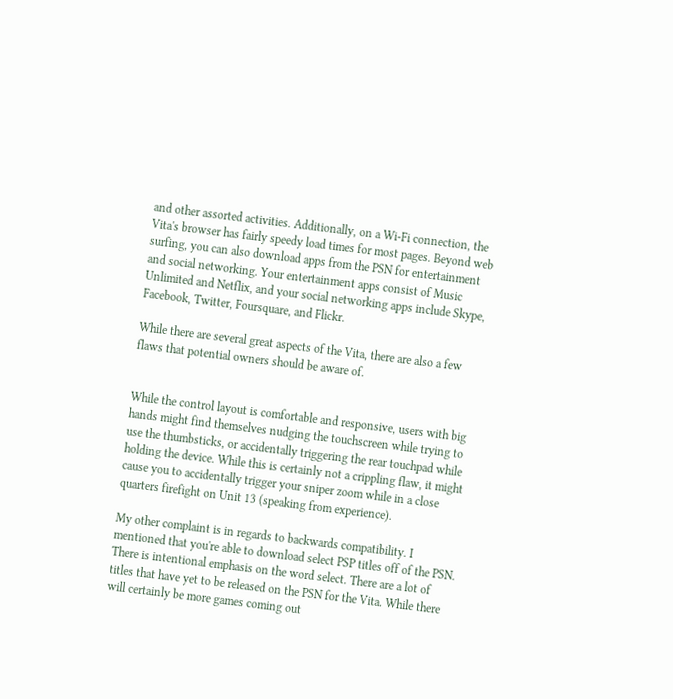and other assorted activities. Additionally, on a Wi-Fi connection, the Vita's browser has fairly speedy load times for most pages. Beyond web surfing, you can also download apps from the PSN for entertainment and social networking. Your entertainment apps consist of Music Unlimited and Netflix, and your social networking apps include Skype, Facebook, Twitter, Foursquare, and Flickr.

While there are several great aspects of the Vita, there are also a few flaws that potential owners should be aware of.


While the control layout is comfortable and responsive, users with big hands might find themselves nudging the touchscreen while trying to use the thumbsticks, or accidentally triggering the rear touchpad while holding the device. While this is certainly not a crippling flaw, it might cause you to accidentally trigger your sniper zoom while in a close quarters firefight on Unit 13 (speaking from experience).

My other complaint is in regards to backwards compatibility. I mentioned that you're able to download select PSP titles off of the PSN. There is intentional emphasis on the word select. There are a lot of titles that have yet to be released on the PSN for the Vita. While there will certainly be more games coming out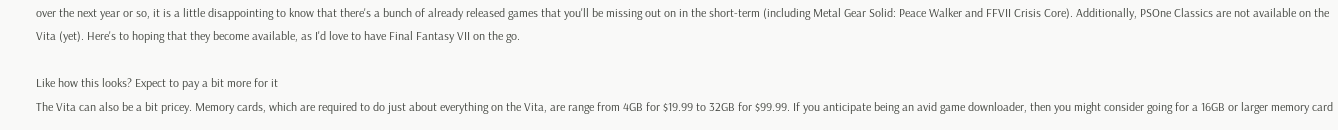over the next year or so, it is a little disappointing to know that there's a bunch of already released games that you'll be missing out on in the short-term (including Metal Gear Solid: Peace Walker and FFVII Crisis Core). Additionally, PSOne Classics are not available on the Vita (yet). Here's to hoping that they become available, as I'd love to have Final Fantasy VII on the go.

Like how this looks? Expect to pay a bit more for it
The Vita can also be a bit pricey. Memory cards, which are required to do just about everything on the Vita, are range from 4GB for $19.99 to 32GB for $99.99. If you anticipate being an avid game downloader, then you might consider going for a 16GB or larger memory card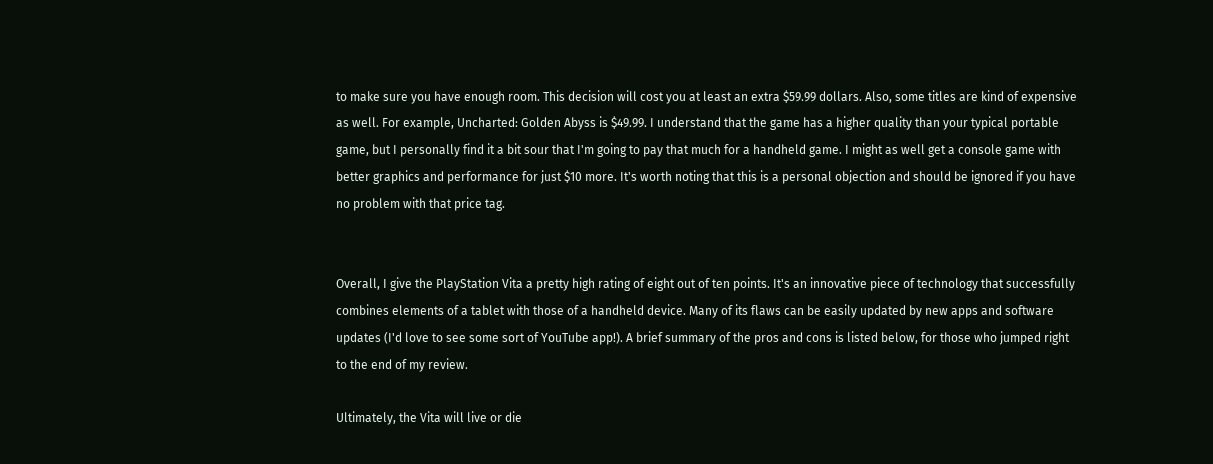to make sure you have enough room. This decision will cost you at least an extra $59.99 dollars. Also, some titles are kind of expensive as well. For example, Uncharted: Golden Abyss is $49.99. I understand that the game has a higher quality than your typical portable game, but I personally find it a bit sour that I'm going to pay that much for a handheld game. I might as well get a console game with better graphics and performance for just $10 more. It's worth noting that this is a personal objection and should be ignored if you have no problem with that price tag.


Overall, I give the PlayStation Vita a pretty high rating of eight out of ten points. It's an innovative piece of technology that successfully combines elements of a tablet with those of a handheld device. Many of its flaws can be easily updated by new apps and software updates (I'd love to see some sort of YouTube app!). A brief summary of the pros and cons is listed below, for those who jumped right to the end of my review.

Ultimately, the Vita will live or die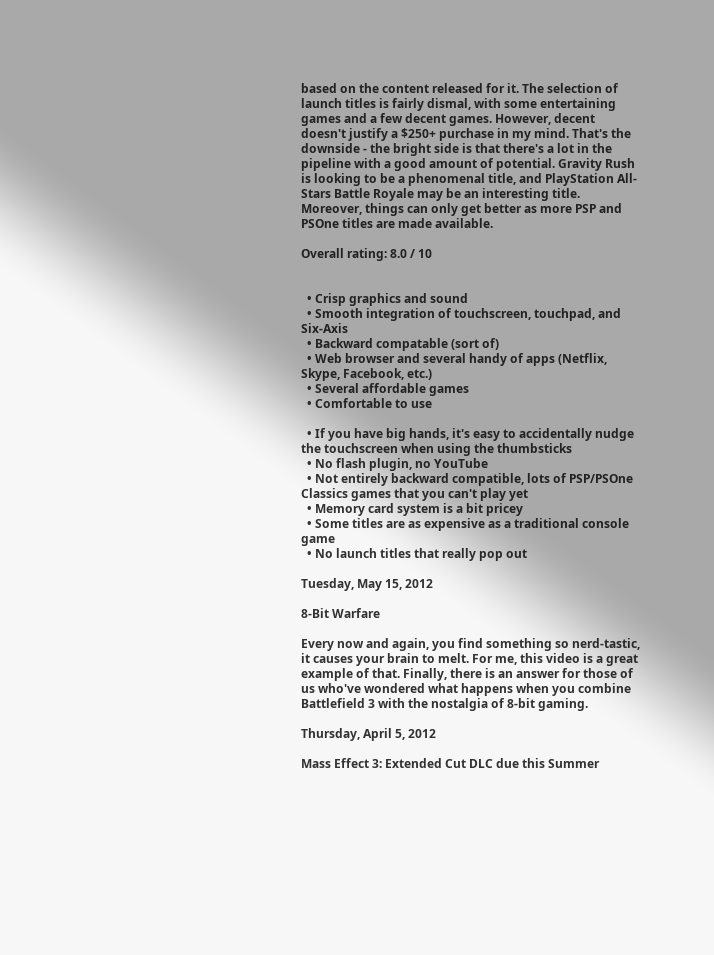based on the content released for it. The selection of launch titles is fairly dismal, with some entertaining games and a few decent games. However, decent doesn't justify a $250+ purchase in my mind. That's the downside - the bright side is that there's a lot in the pipeline with a good amount of potential. Gravity Rush is looking to be a phenomenal title, and PlayStation All-Stars Battle Royale may be an interesting title. Moreover, things can only get better as more PSP and PSOne titles are made available.

Overall rating: 8.0 / 10


  • Crisp graphics and sound
  • Smooth integration of touchscreen, touchpad, and Six-Axis
  • Backward compatable (sort of)
  • Web browser and several handy of apps (Netflix, Skype, Facebook, etc.)
  • Several affordable games
  • Comfortable to use

  • If you have big hands, it's easy to accidentally nudge the touchscreen when using the thumbsticks
  • No flash plugin, no YouTube
  • Not entirely backward compatible, lots of PSP/PSOne Classics games that you can't play yet
  • Memory card system is a bit pricey
  • Some titles are as expensive as a traditional console game
  • No launch titles that really pop out

Tuesday, May 15, 2012

8-Bit Warfare

Every now and again, you find something so nerd-tastic, it causes your brain to melt. For me, this video is a great example of that. Finally, there is an answer for those of us who've wondered what happens when you combine Battlefield 3 with the nostalgia of 8-bit gaming.

Thursday, April 5, 2012

Mass Effect 3: Extended Cut DLC due this Summer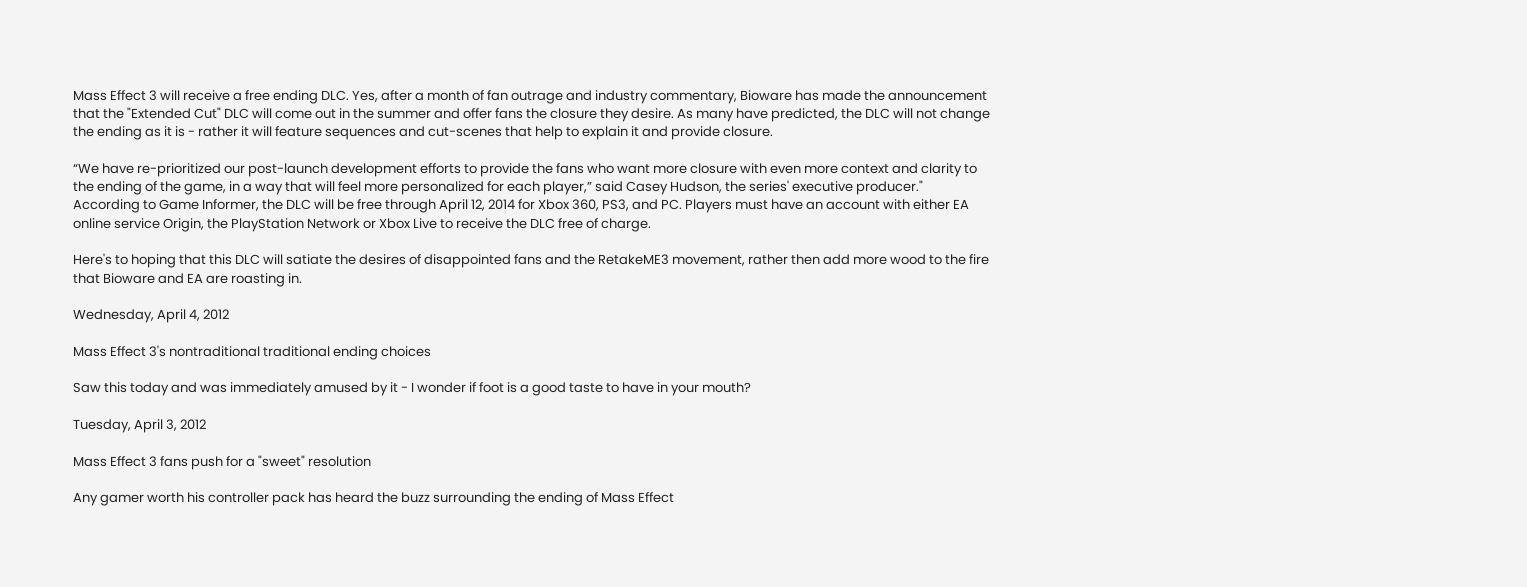Mass Effect 3 will receive a free ending DLC. Yes, after a month of fan outrage and industry commentary, Bioware has made the announcement that the "Extended Cut" DLC will come out in the summer and offer fans the closure they desire. As many have predicted, the DLC will not change the ending as it is - rather it will feature sequences and cut-scenes that help to explain it and provide closure.

“We have re-prioritized our post-launch development efforts to provide the fans who want more closure with even more context and clarity to the ending of the game, in a way that will feel more personalized for each player,” said Casey Hudson, the series' executive producer."
According to Game Informer, the DLC will be free through April 12, 2014 for Xbox 360, PS3, and PC. Players must have an account with either EA online service Origin, the PlayStation Network or Xbox Live to receive the DLC free of charge.

Here's to hoping that this DLC will satiate the desires of disappointed fans and the RetakeME3 movement, rather then add more wood to the fire that Bioware and EA are roasting in.

Wednesday, April 4, 2012

Mass Effect 3's nontraditional traditional ending choices

Saw this today and was immediately amused by it - I wonder if foot is a good taste to have in your mouth?

Tuesday, April 3, 2012

Mass Effect 3 fans push for a "sweet" resolution

Any gamer worth his controller pack has heard the buzz surrounding the ending of Mass Effect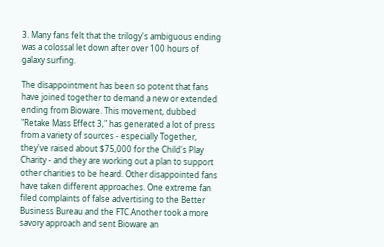3. Many fans felt that the trilogy's ambiguous ending was a colossal let down after over 100 hours of galaxy surfing.

The disappointment has been so potent that fans have joined together to demand a new or extended ending from Bioware. This movement, dubbed "Retake Mass Effect 3," has generated a lot of press from a variety of sources - especially Together, they've raised about $75,000 for the Child's Play Charity - and they are working out a plan to support other charities to be heard. Other disappointed fans have taken different approaches. One extreme fan filed complaints of false advertising to the Better Business Bureau and the FTC.Another took a more savory approach and sent Bioware an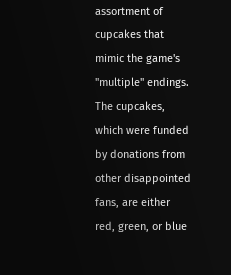assortment of cupcakes that mimic the game's "multiple" endings. The cupcakes, which were funded by donations from other disappointed fans, are either red, green, or blue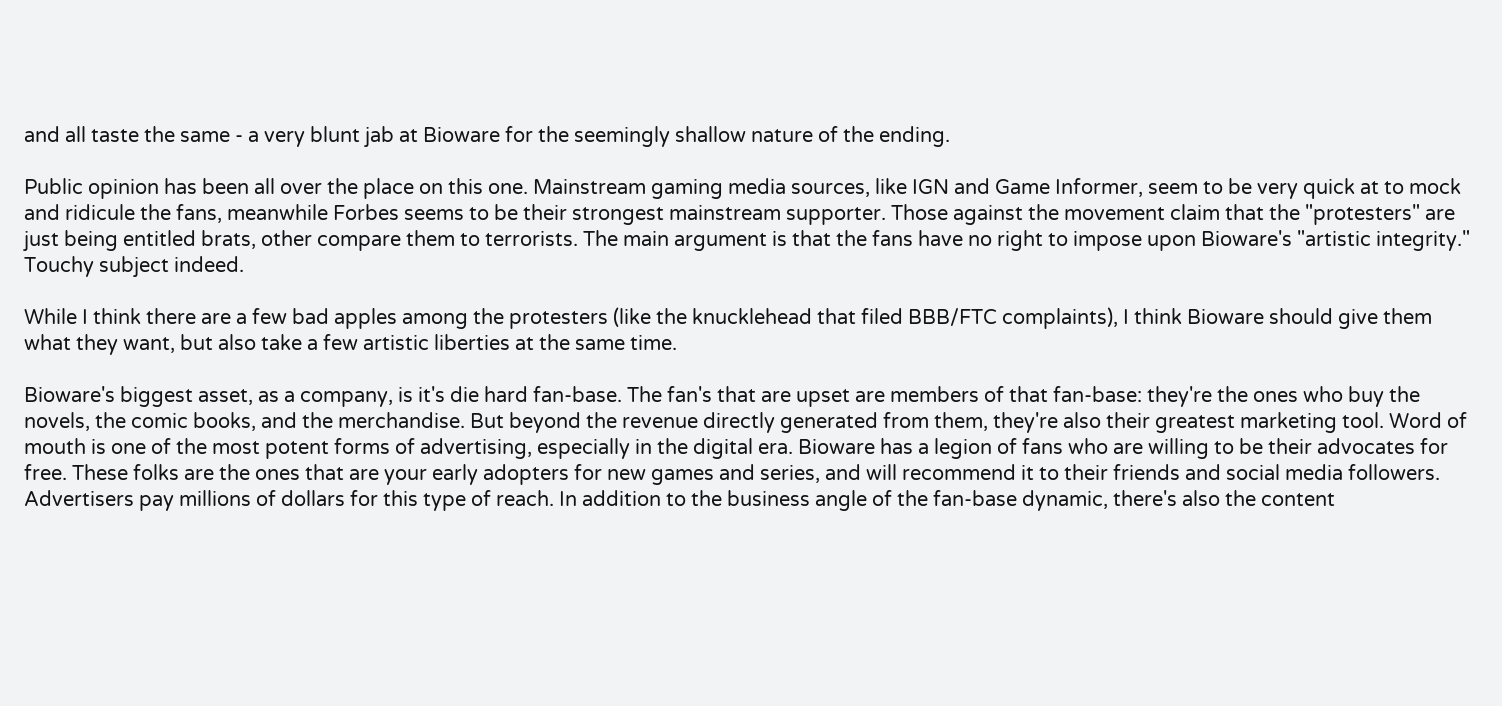and all taste the same - a very blunt jab at Bioware for the seemingly shallow nature of the ending.

Public opinion has been all over the place on this one. Mainstream gaming media sources, like IGN and Game Informer, seem to be very quick at to mock and ridicule the fans, meanwhile Forbes seems to be their strongest mainstream supporter. Those against the movement claim that the "protesters" are just being entitled brats, other compare them to terrorists. The main argument is that the fans have no right to impose upon Bioware's "artistic integrity." Touchy subject indeed.

While I think there are a few bad apples among the protesters (like the knucklehead that filed BBB/FTC complaints), I think Bioware should give them what they want, but also take a few artistic liberties at the same time.

Bioware's biggest asset, as a company, is it's die hard fan-base. The fan's that are upset are members of that fan-base: they're the ones who buy the novels, the comic books, and the merchandise. But beyond the revenue directly generated from them, they're also their greatest marketing tool. Word of mouth is one of the most potent forms of advertising, especially in the digital era. Bioware has a legion of fans who are willing to be their advocates for free. These folks are the ones that are your early adopters for new games and series, and will recommend it to their friends and social media followers. Advertisers pay millions of dollars for this type of reach. In addition to the business angle of the fan-base dynamic, there's also the content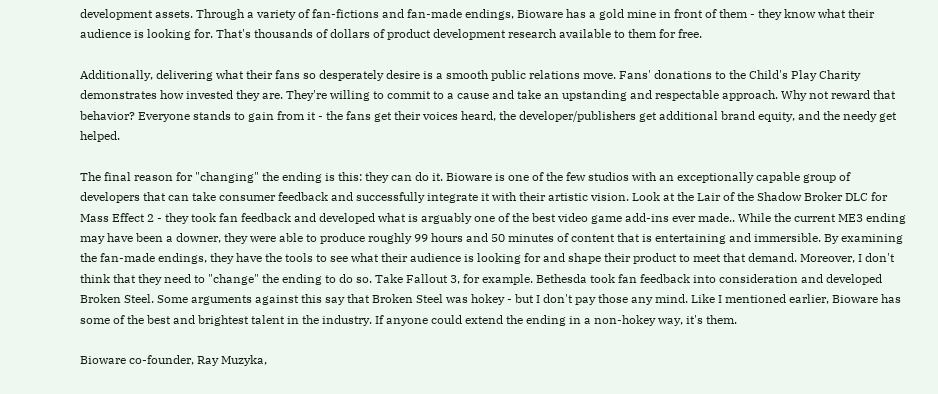development assets. Through a variety of fan-fictions and fan-made endings, Bioware has a gold mine in front of them - they know what their audience is looking for. That's thousands of dollars of product development research available to them for free.

Additionally, delivering what their fans so desperately desire is a smooth public relations move. Fans' donations to the Child's Play Charity demonstrates how invested they are. They're willing to commit to a cause and take an upstanding and respectable approach. Why not reward that behavior? Everyone stands to gain from it - the fans get their voices heard, the developer/publishers get additional brand equity, and the needy get helped.

The final reason for "changing" the ending is this: they can do it. Bioware is one of the few studios with an exceptionally capable group of developers that can take consumer feedback and successfully integrate it with their artistic vision. Look at the Lair of the Shadow Broker DLC for Mass Effect 2 - they took fan feedback and developed what is arguably one of the best video game add-ins ever made.. While the current ME3 ending may have been a downer, they were able to produce roughly 99 hours and 50 minutes of content that is entertaining and immersible. By examining the fan-made endings, they have the tools to see what their audience is looking for and shape their product to meet that demand. Moreover, I don't think that they need to "change" the ending to do so. Take Fallout 3, for example. Bethesda took fan feedback into consideration and developed Broken Steel. Some arguments against this say that Broken Steel was hokey - but I don't pay those any mind. Like I mentioned earlier, Bioware has some of the best and brightest talent in the industry. If anyone could extend the ending in a non-hokey way, it's them.

Bioware co-founder, Ray Muzyka,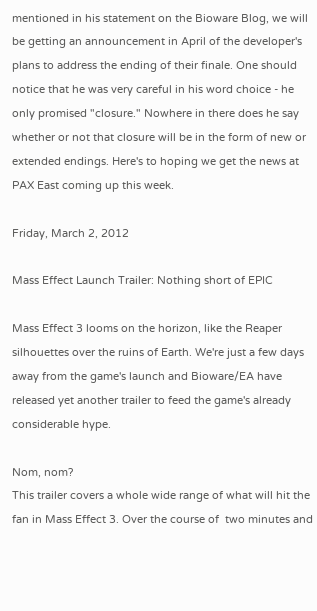mentioned in his statement on the Bioware Blog, we will be getting an announcement in April of the developer's plans to address the ending of their finale. One should notice that he was very careful in his word choice - he only promised "closure." Nowhere in there does he say whether or not that closure will be in the form of new or extended endings. Here's to hoping we get the news at PAX East coming up this week.

Friday, March 2, 2012

Mass Effect Launch Trailer: Nothing short of EPIC

Mass Effect 3 looms on the horizon, like the Reaper silhouettes over the ruins of Earth. We're just a few days away from the game's launch and Bioware/EA have released yet another trailer to feed the game's already considerable hype.

Nom, nom?
This trailer covers a whole wide range of what will hit the fan in Mass Effect 3. Over the course of  two minutes and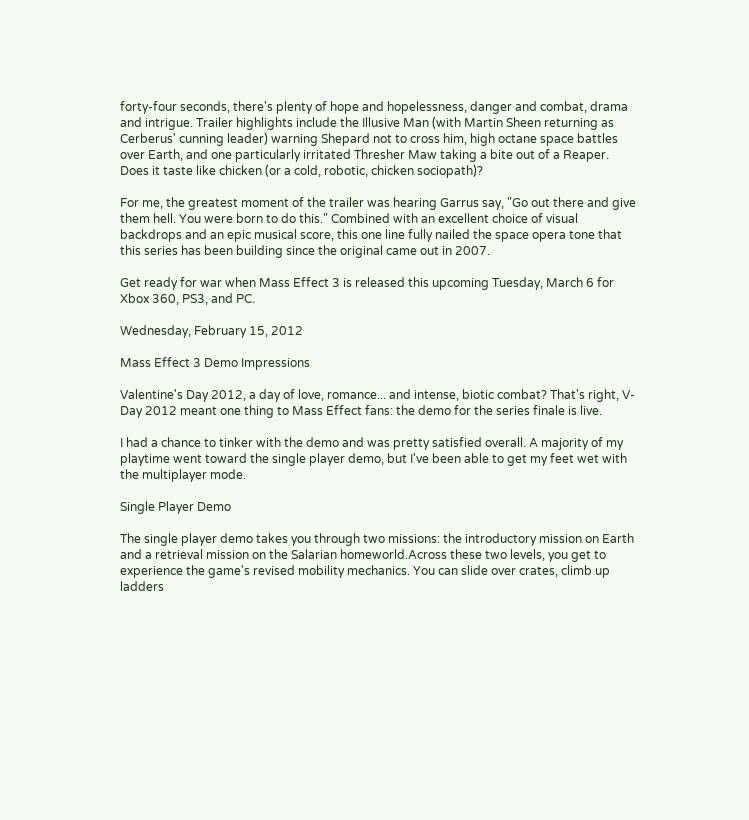forty-four seconds, there's plenty of hope and hopelessness, danger and combat, drama and intrigue. Trailer highlights include the Illusive Man (with Martin Sheen returning as Cerberus' cunning leader) warning Shepard not to cross him, high octane space battles over Earth, and one particularly irritated Thresher Maw taking a bite out of a Reaper. Does it taste like chicken (or a cold, robotic, chicken sociopath)?

For me, the greatest moment of the trailer was hearing Garrus say, "Go out there and give them hell. You were born to do this." Combined with an excellent choice of visual backdrops and an epic musical score, this one line fully nailed the space opera tone that this series has been building since the original came out in 2007.

Get ready for war when Mass Effect 3 is released this upcoming Tuesday, March 6 for Xbox 360, PS3, and PC.

Wednesday, February 15, 2012

Mass Effect 3 Demo Impressions

Valentine's Day 2012, a day of love, romance... and intense, biotic combat? That's right, V-Day 2012 meant one thing to Mass Effect fans: the demo for the series finale is live.

I had a chance to tinker with the demo and was pretty satisfied overall. A majority of my playtime went toward the single player demo, but I've been able to get my feet wet with the multiplayer mode.

Single Player Demo

The single player demo takes you through two missions: the introductory mission on Earth and a retrieval mission on the Salarian homeworld.Across these two levels, you get to experience the game's revised mobility mechanics. You can slide over crates, climb up ladders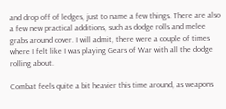and drop off of ledges, just to name a few things. There are also a few new practical additions, such as dodge rolls and melee grabs around cover. I will admit, there were a couple of times where I felt like I was playing Gears of War with all the dodge rolling about.

Combat feels quite a bit heavier this time around, as weapons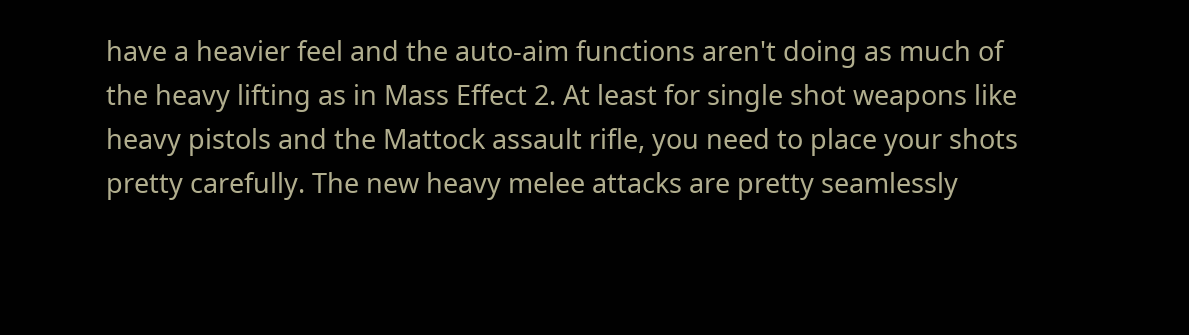have a heavier feel and the auto-aim functions aren't doing as much of the heavy lifting as in Mass Effect 2. At least for single shot weapons like heavy pistols and the Mattock assault rifle, you need to place your shots pretty carefully. The new heavy melee attacks are pretty seamlessly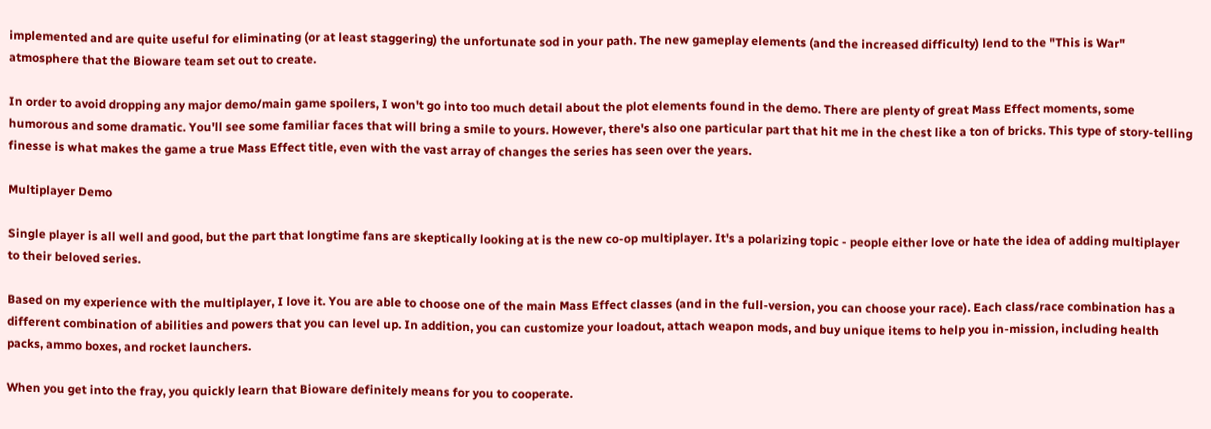implemented and are quite useful for eliminating (or at least staggering) the unfortunate sod in your path. The new gameplay elements (and the increased difficulty) lend to the "This is War" atmosphere that the Bioware team set out to create.

In order to avoid dropping any major demo/main game spoilers, I won't go into too much detail about the plot elements found in the demo. There are plenty of great Mass Effect moments, some humorous and some dramatic. You'll see some familiar faces that will bring a smile to yours. However, there's also one particular part that hit me in the chest like a ton of bricks. This type of story-telling finesse is what makes the game a true Mass Effect title, even with the vast array of changes the series has seen over the years.

Multiplayer Demo

Single player is all well and good, but the part that longtime fans are skeptically looking at is the new co-op multiplayer. It's a polarizing topic - people either love or hate the idea of adding multiplayer to their beloved series.

Based on my experience with the multiplayer, I love it. You are able to choose one of the main Mass Effect classes (and in the full-version, you can choose your race). Each class/race combination has a different combination of abilities and powers that you can level up. In addition, you can customize your loadout, attach weapon mods, and buy unique items to help you in-mission, including health packs, ammo boxes, and rocket launchers.

When you get into the fray, you quickly learn that Bioware definitely means for you to cooperate.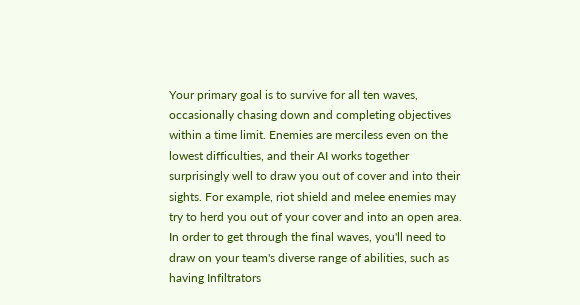Your primary goal is to survive for all ten waves, occasionally chasing down and completing objectives within a time limit. Enemies are merciless even on the lowest difficulties, and their AI works together surprisingly well to draw you out of cover and into their sights. For example, riot shield and melee enemies may try to herd you out of your cover and into an open area. In order to get through the final waves, you'll need to draw on your team's diverse range of abilities, such as having Infiltrators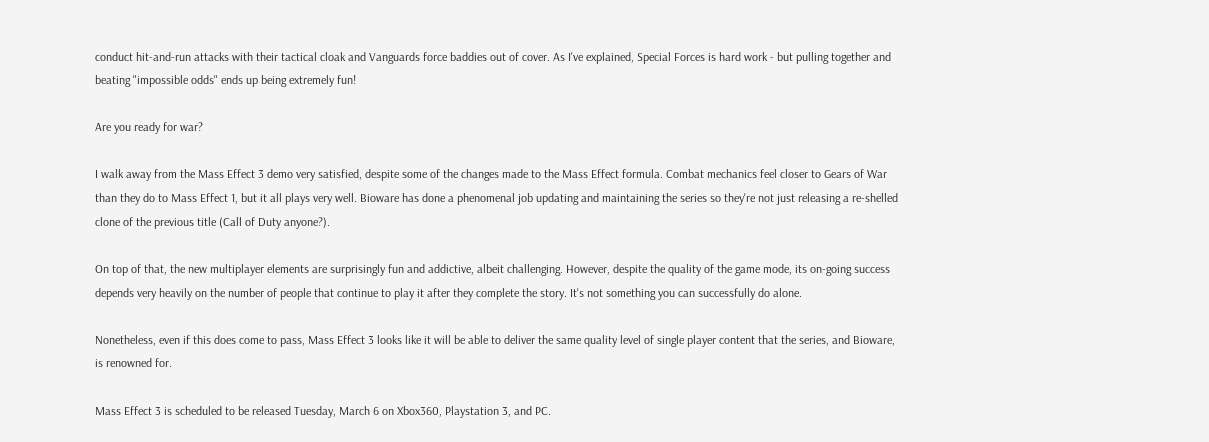conduct hit-and-run attacks with their tactical cloak and Vanguards force baddies out of cover. As I've explained, Special Forces is hard work - but pulling together and beating "impossible odds" ends up being extremely fun!

Are you ready for war?

I walk away from the Mass Effect 3 demo very satisfied, despite some of the changes made to the Mass Effect formula. Combat mechanics feel closer to Gears of War than they do to Mass Effect 1, but it all plays very well. Bioware has done a phenomenal job updating and maintaining the series so they're not just releasing a re-shelled clone of the previous title (Call of Duty anyone?).

On top of that, the new multiplayer elements are surprisingly fun and addictive, albeit challenging. However, despite the quality of the game mode, its on-going success depends very heavily on the number of people that continue to play it after they complete the story. It's not something you can successfully do alone.

Nonetheless, even if this does come to pass, Mass Effect 3 looks like it will be able to deliver the same quality level of single player content that the series, and Bioware, is renowned for.

Mass Effect 3 is scheduled to be released Tuesday, March 6 on Xbox360, Playstation 3, and PC.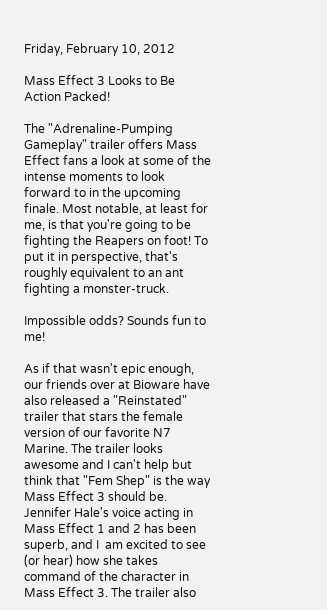Friday, February 10, 2012

Mass Effect 3 Looks to Be Action Packed!

The "Adrenaline-Pumping Gameplay" trailer offers Mass Effect fans a look at some of the intense moments to look forward to in the upcoming finale. Most notable, at least for me, is that you're going to be fighting the Reapers on foot! To put it in perspective, that's roughly equivalent to an ant fighting a monster-truck.

Impossible odds? Sounds fun to me!

As if that wasn't epic enough, our friends over at Bioware have also released a "Reinstated" trailer that stars the female version of our favorite N7 Marine. The trailer looks awesome and I can't help but think that "Fem Shep" is the way Mass Effect 3 should be. Jennifer Hale's voice acting in Mass Effect 1 and 2 has been superb, and I  am excited to see (or hear) how she takes command of the character in Mass Effect 3. The trailer also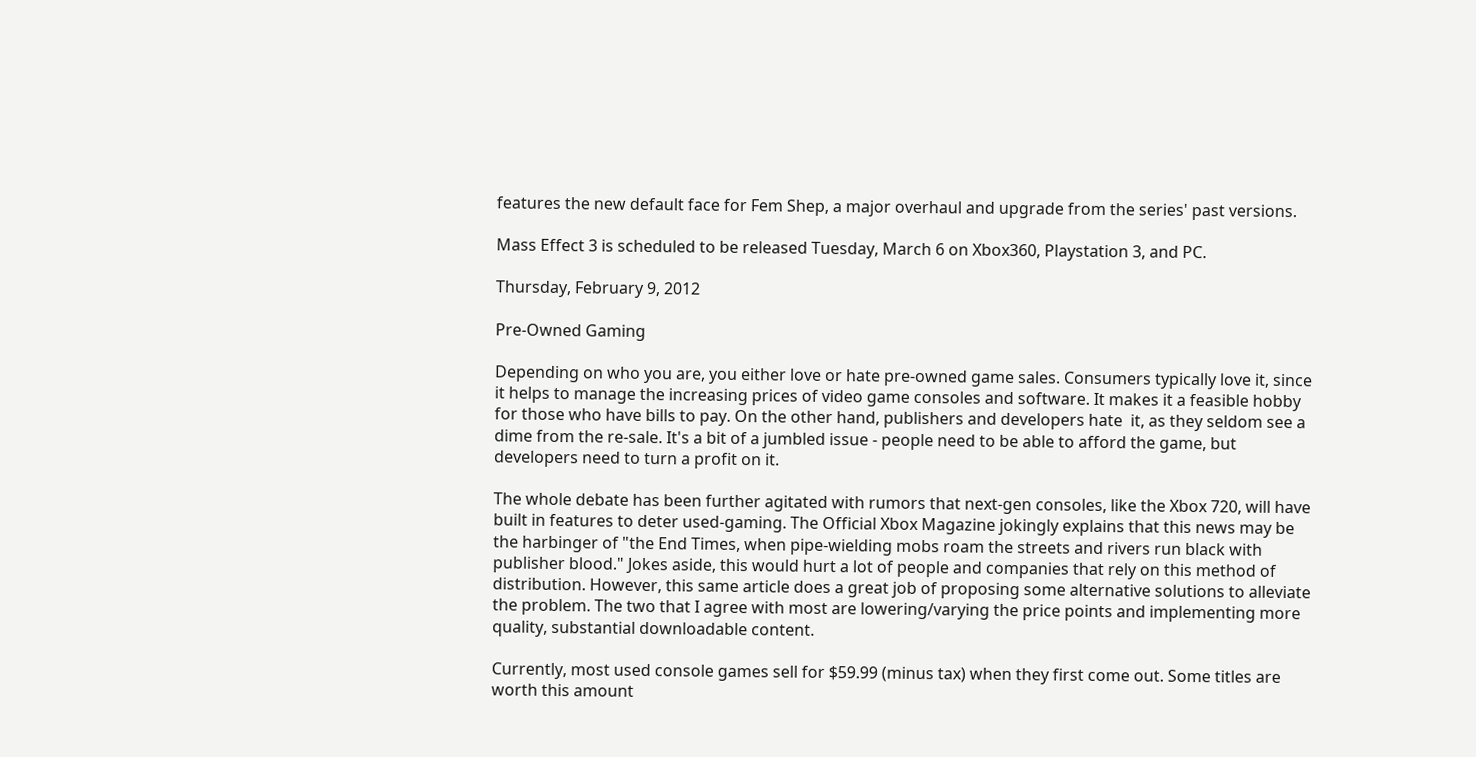features the new default face for Fem Shep, a major overhaul and upgrade from the series' past versions.

Mass Effect 3 is scheduled to be released Tuesday, March 6 on Xbox360, Playstation 3, and PC.

Thursday, February 9, 2012

Pre-Owned Gaming

Depending on who you are, you either love or hate pre-owned game sales. Consumers typically love it, since it helps to manage the increasing prices of video game consoles and software. It makes it a feasible hobby for those who have bills to pay. On the other hand, publishers and developers hate  it, as they seldom see a dime from the re-sale. It's a bit of a jumbled issue - people need to be able to afford the game, but developers need to turn a profit on it.

The whole debate has been further agitated with rumors that next-gen consoles, like the Xbox 720, will have built in features to deter used-gaming. The Official Xbox Magazine jokingly explains that this news may be the harbinger of "the End Times, when pipe-wielding mobs roam the streets and rivers run black with publisher blood." Jokes aside, this would hurt a lot of people and companies that rely on this method of distribution. However, this same article does a great job of proposing some alternative solutions to alleviate the problem. The two that I agree with most are lowering/varying the price points and implementing more quality, substantial downloadable content.

Currently, most used console games sell for $59.99 (minus tax) when they first come out. Some titles are worth this amount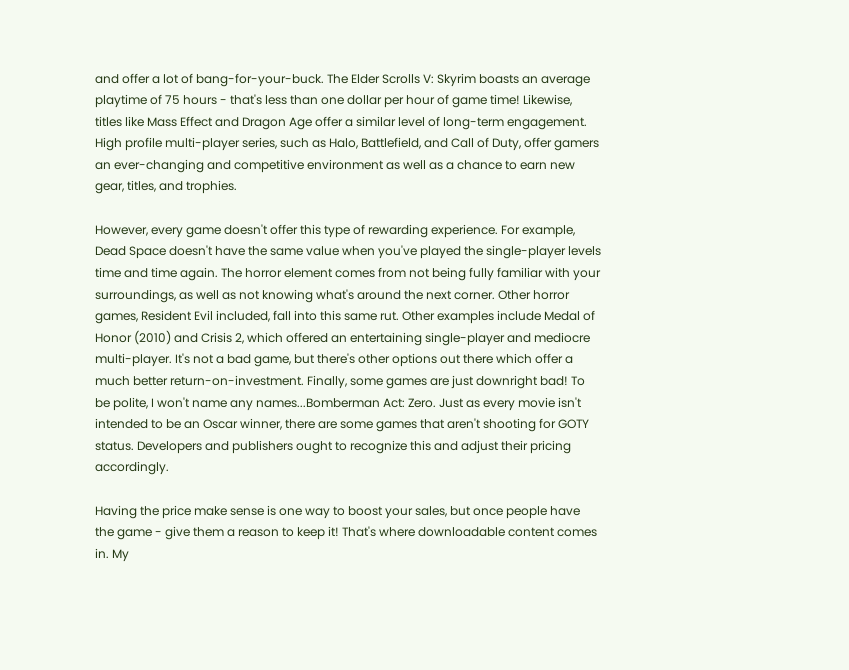and offer a lot of bang-for-your-buck. The Elder Scrolls V: Skyrim boasts an average playtime of 75 hours - that's less than one dollar per hour of game time! Likewise, titles like Mass Effect and Dragon Age offer a similar level of long-term engagement. High profile multi-player series, such as Halo, Battlefield, and Call of Duty, offer gamers an ever-changing and competitive environment as well as a chance to earn new gear, titles, and trophies.

However, every game doesn't offer this type of rewarding experience. For example, Dead Space doesn't have the same value when you've played the single-player levels time and time again. The horror element comes from not being fully familiar with your surroundings, as well as not knowing what's around the next corner. Other horror games, Resident Evil included, fall into this same rut. Other examples include Medal of Honor (2010) and Crisis 2, which offered an entertaining single-player and mediocre multi-player. It's not a bad game, but there's other options out there which offer a much better return-on-investment. Finally, some games are just downright bad! To be polite, I won't name any names...Bomberman Act: Zero. Just as every movie isn't intended to be an Oscar winner, there are some games that aren't shooting for GOTY status. Developers and publishers ought to recognize this and adjust their pricing accordingly.

Having the price make sense is one way to boost your sales, but once people have the game - give them a reason to keep it! That's where downloadable content comes in. My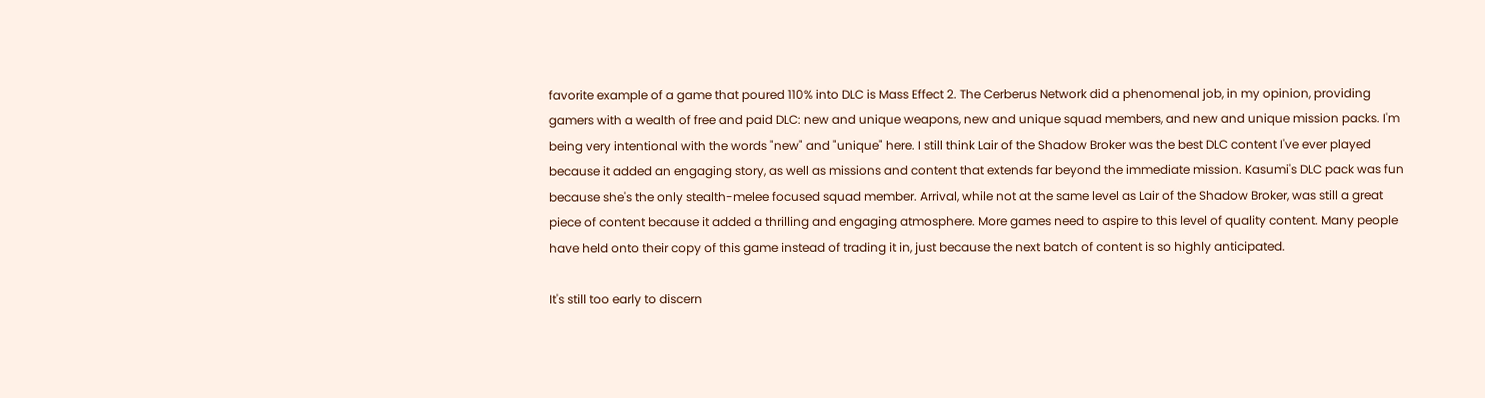favorite example of a game that poured 110% into DLC is Mass Effect 2. The Cerberus Network did a phenomenal job, in my opinion, providing gamers with a wealth of free and paid DLC: new and unique weapons, new and unique squad members, and new and unique mission packs. I'm being very intentional with the words "new" and "unique" here. I still think Lair of the Shadow Broker was the best DLC content I've ever played because it added an engaging story, as well as missions and content that extends far beyond the immediate mission. Kasumi's DLC pack was fun because she's the only stealth-melee focused squad member. Arrival, while not at the same level as Lair of the Shadow Broker, was still a great piece of content because it added a thrilling and engaging atmosphere. More games need to aspire to this level of quality content. Many people have held onto their copy of this game instead of trading it in, just because the next batch of content is so highly anticipated.

It's still too early to discern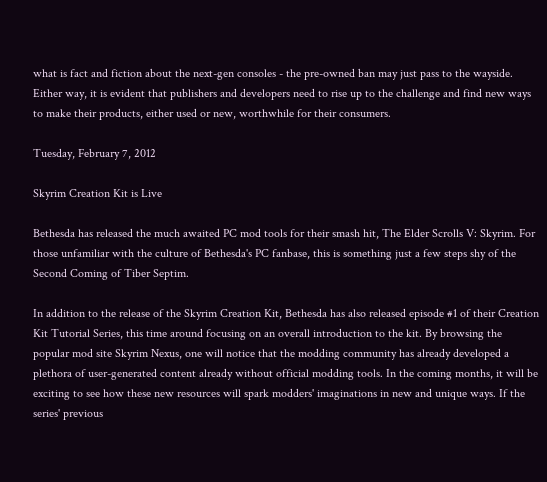what is fact and fiction about the next-gen consoles - the pre-owned ban may just pass to the wayside. Either way, it is evident that publishers and developers need to rise up to the challenge and find new ways to make their products, either used or new, worthwhile for their consumers.

Tuesday, February 7, 2012

Skyrim Creation Kit is Live

Bethesda has released the much awaited PC mod tools for their smash hit, The Elder Scrolls V: Skyrim. For those unfamiliar with the culture of Bethesda's PC fanbase, this is something just a few steps shy of the Second Coming of Tiber Septim.

In addition to the release of the Skyrim Creation Kit, Bethesda has also released episode #1 of their Creation Kit Tutorial Series, this time around focusing on an overall introduction to the kit. By browsing the popular mod site Skyrim Nexus, one will notice that the modding community has already developed a plethora of user-generated content already without official modding tools. In the coming months, it will be exciting to see how these new resources will spark modders' imaginations in new and unique ways. If the series' previous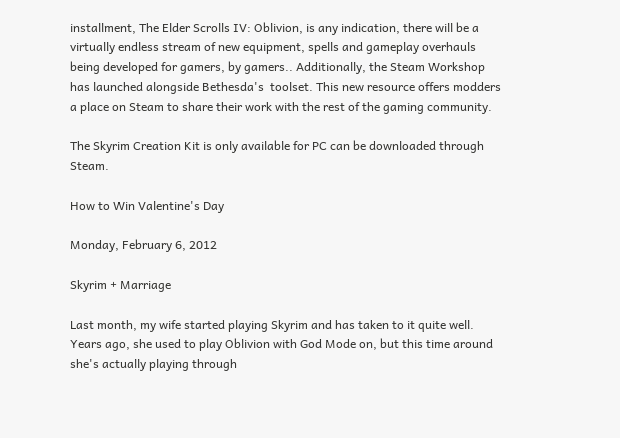installment, The Elder Scrolls IV: Oblivion, is any indication, there will be a virtually endless stream of new equipment, spells and gameplay overhauls being developed for gamers, by gamers.. Additionally, the Steam Workshop has launched alongside Bethesda's  toolset. This new resource offers modders a place on Steam to share their work with the rest of the gaming community.

The Skyrim Creation Kit is only available for PC can be downloaded through Steam.

How to Win Valentine's Day

Monday, February 6, 2012

Skyrim + Marriage

Last month, my wife started playing Skyrim and has taken to it quite well. Years ago, she used to play Oblivion with God Mode on, but this time around she's actually playing through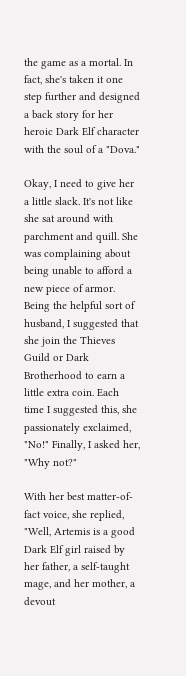the game as a mortal. In fact, she's taken it one step further and designed a back story for her heroic Dark Elf character with the soul of a "Dova."

Okay, I need to give her a little slack. It's not like she sat around with parchment and quill. She was complaining about being unable to afford a new piece of armor. Being the helpful sort of husband, I suggested that she join the Thieves Guild or Dark Brotherhood to earn a little extra coin. Each time I suggested this, she passionately exclaimed, "No!" Finally, I asked her, "Why not?"

With her best matter-of-fact voice, she replied, "Well, Artemis is a good Dark Elf girl raised by her father, a self-taught mage, and her mother, a devout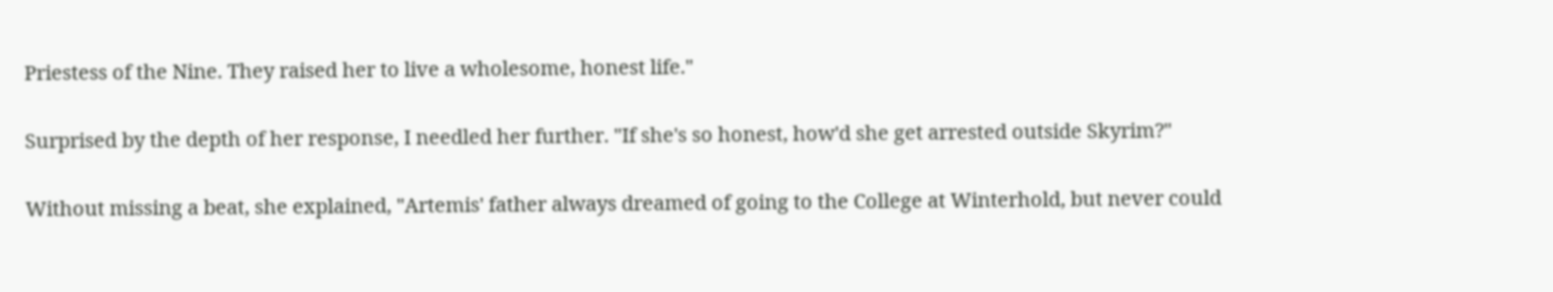Priestess of the Nine. They raised her to live a wholesome, honest life."

Surprised by the depth of her response, I needled her further. "If she's so honest, how'd she get arrested outside Skyrim?"

Without missing a beat, she explained, "Artemis' father always dreamed of going to the College at Winterhold, but never could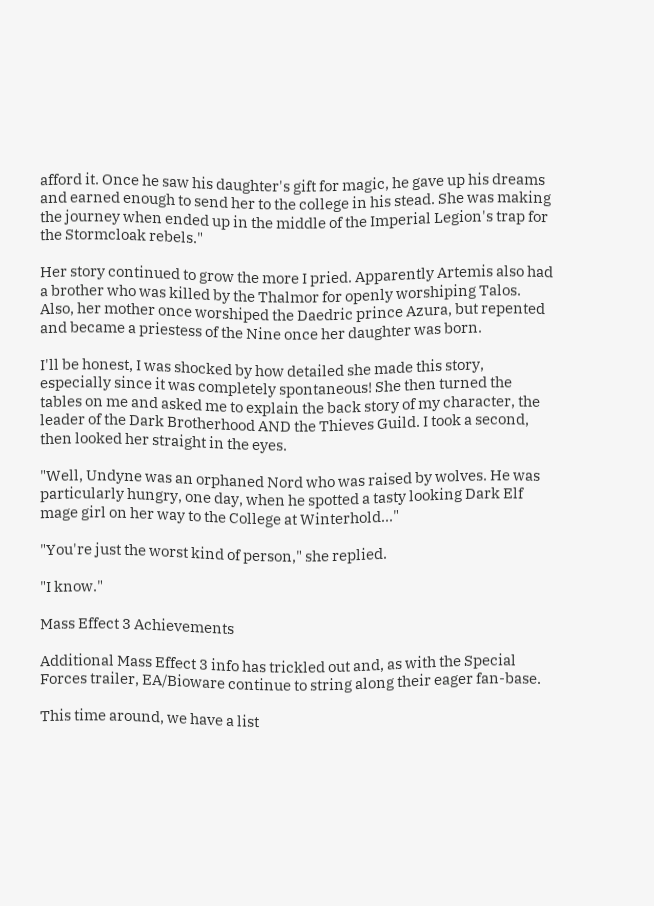afford it. Once he saw his daughter's gift for magic, he gave up his dreams and earned enough to send her to the college in his stead. She was making the journey when ended up in the middle of the Imperial Legion's trap for the Stormcloak rebels."

Her story continued to grow the more I pried. Apparently Artemis also had a brother who was killed by the Thalmor for openly worshiping Talos. Also, her mother once worshiped the Daedric prince Azura, but repented and became a priestess of the Nine once her daughter was born.

I'll be honest, I was shocked by how detailed she made this story, especially since it was completely spontaneous! She then turned the tables on me and asked me to explain the back story of my character, the leader of the Dark Brotherhood AND the Thieves Guild. I took a second, then looked her straight in the eyes.

"Well, Undyne was an orphaned Nord who was raised by wolves. He was particularly hungry, one day, when he spotted a tasty looking Dark Elf mage girl on her way to the College at Winterhold..."

"You're just the worst kind of person," she replied.

"I know."

Mass Effect 3 Achievements

Additional Mass Effect 3 info has trickled out and, as with the Special Forces trailer, EA/Bioware continue to string along their eager fan-base.

This time around, we have a list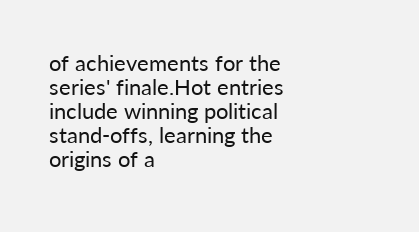of achievements for the series' finale.Hot entries include winning political stand-offs, learning the origins of a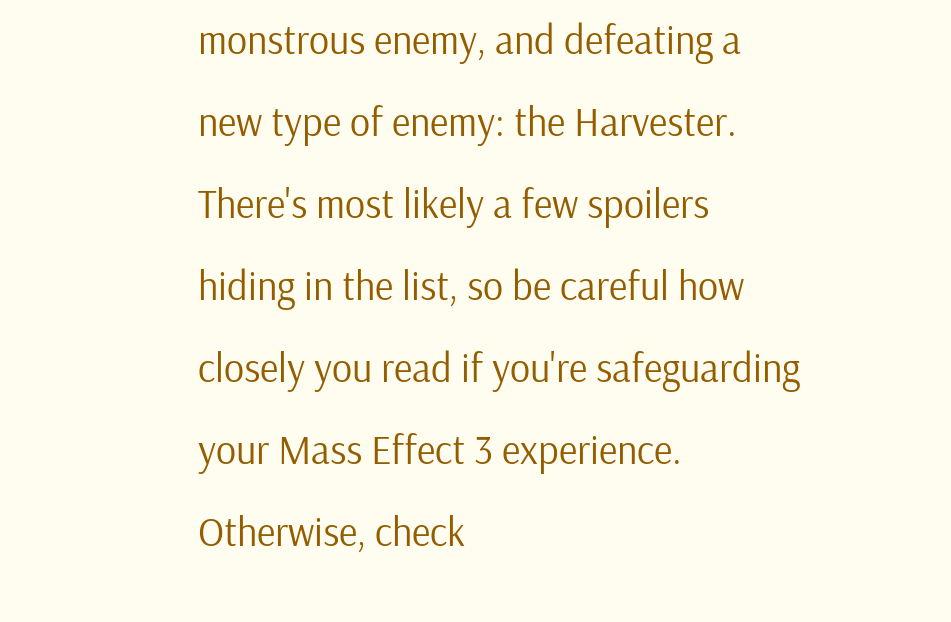monstrous enemy, and defeating a new type of enemy: the Harvester. There's most likely a few spoilers hiding in the list, so be careful how closely you read if you're safeguarding your Mass Effect 3 experience. Otherwise, check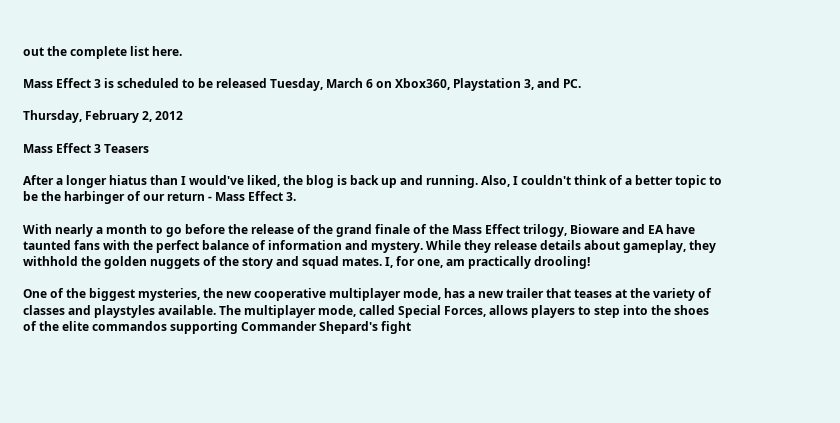out the complete list here.

Mass Effect 3 is scheduled to be released Tuesday, March 6 on Xbox360, Playstation 3, and PC.

Thursday, February 2, 2012

Mass Effect 3 Teasers

After a longer hiatus than I would've liked, the blog is back up and running. Also, I couldn't think of a better topic to be the harbinger of our return - Mass Effect 3.

With nearly a month to go before the release of the grand finale of the Mass Effect trilogy, Bioware and EA have taunted fans with the perfect balance of information and mystery. While they release details about gameplay, they withhold the golden nuggets of the story and squad mates. I, for one, am practically drooling!

One of the biggest mysteries, the new cooperative multiplayer mode, has a new trailer that teases at the variety of classes and playstyles available. The multiplayer mode, called Special Forces, allows players to step into the shoes of the elite commandos supporting Commander Shepard's fight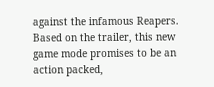against the infamous Reapers. Based on the trailer, this new game mode promises to be an action packed,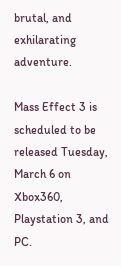brutal, and exhilarating adventure.

Mass Effect 3 is scheduled to be released Tuesday, March 6 on Xbox360, Playstation 3, and PC.